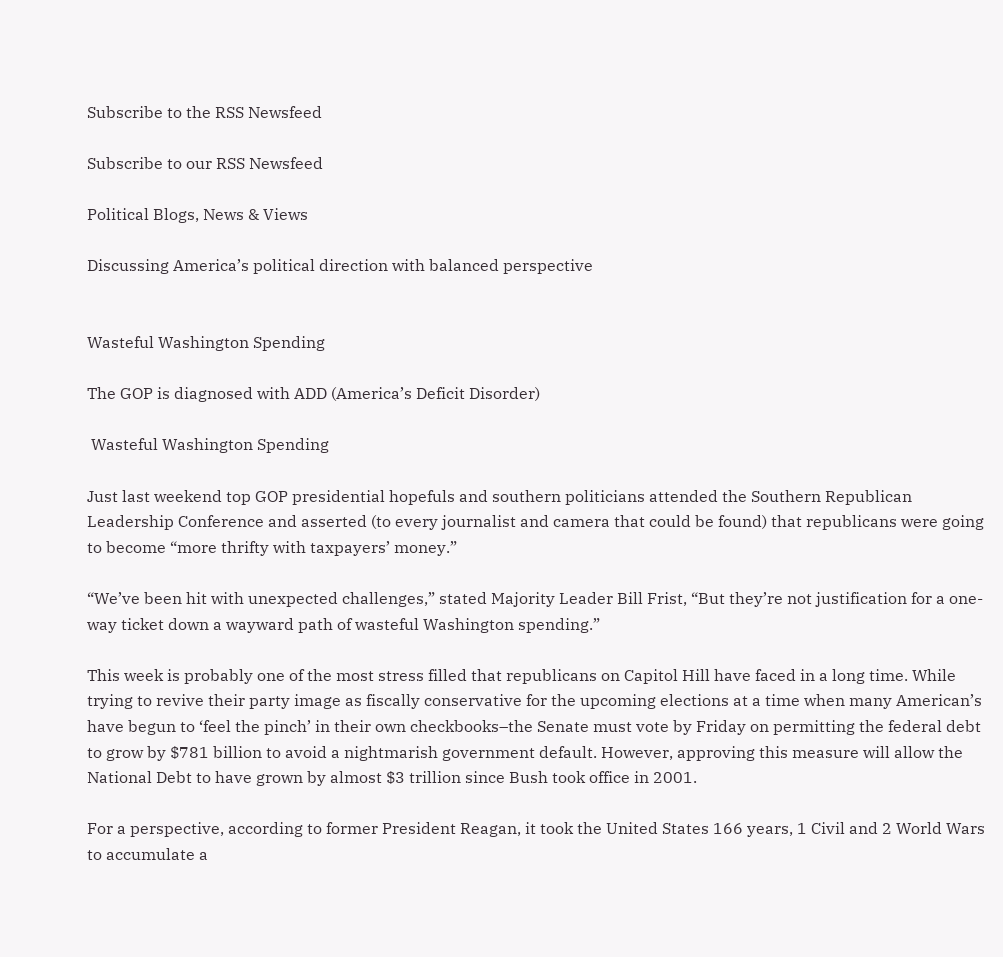Subscribe to the RSS Newsfeed

Subscribe to our RSS Newsfeed

Political Blogs, News & Views

Discussing America’s political direction with balanced perspective


Wasteful Washington Spending

The GOP is diagnosed with ADD (America’s Deficit Disorder)

 Wasteful Washington Spending

Just last weekend top GOP presidential hopefuls and southern politicians attended the Southern Republican Leadership Conference and asserted (to every journalist and camera that could be found) that republicans were going to become “more thrifty with taxpayers’ money.”

“We’ve been hit with unexpected challenges,” stated Majority Leader Bill Frist, “But they’re not justification for a one-way ticket down a wayward path of wasteful Washington spending.”

This week is probably one of the most stress filled that republicans on Capitol Hill have faced in a long time. While trying to revive their party image as fiscally conservative for the upcoming elections at a time when many American’s have begun to ‘feel the pinch’ in their own checkbooks–the Senate must vote by Friday on permitting the federal debt to grow by $781 billion to avoid a nightmarish government default. However, approving this measure will allow the National Debt to have grown by almost $3 trillion since Bush took office in 2001.

For a perspective, according to former President Reagan, it took the United States 166 years, 1 Civil and 2 World Wars to accumulate a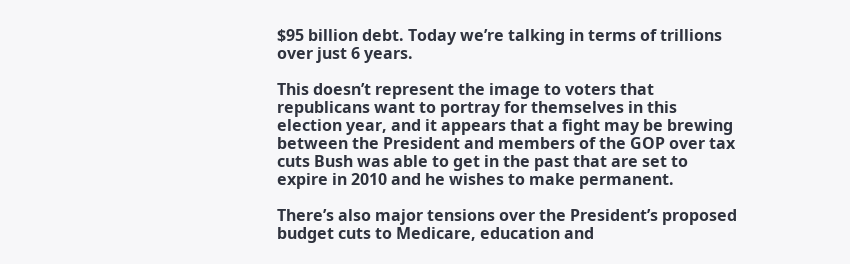$95 billion debt. Today we’re talking in terms of trillions over just 6 years.

This doesn’t represent the image to voters that republicans want to portray for themselves in this election year, and it appears that a fight may be brewing between the President and members of the GOP over tax cuts Bush was able to get in the past that are set to expire in 2010 and he wishes to make permanent.

There’s also major tensions over the President’s proposed budget cuts to Medicare, education and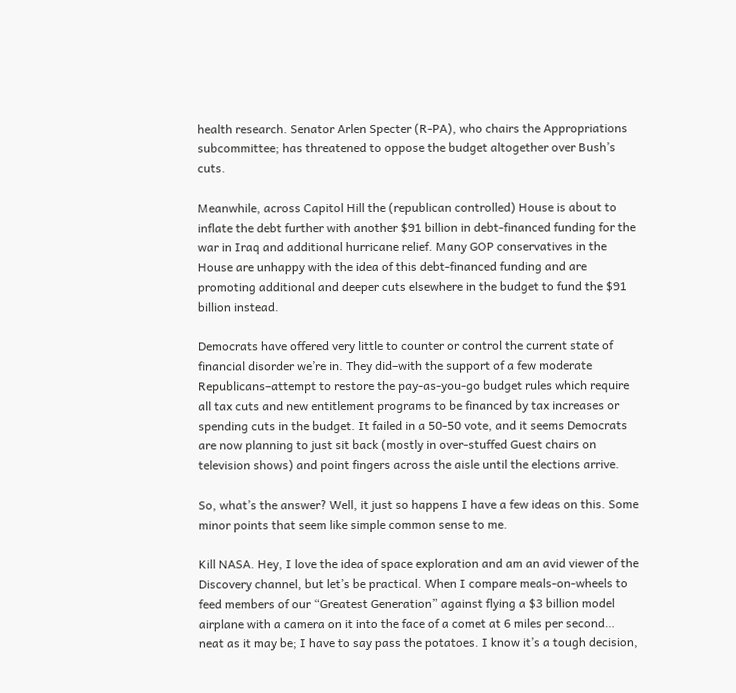health research. Senator Arlen Specter (R-PA), who chairs the Appropriations subcommittee; has threatened to oppose the budget altogether over Bush’s cuts.

Meanwhile, across Capitol Hill the (republican controlled) House is about to inflate the debt further with another $91 billion in debt-financed funding for the war in Iraq and additional hurricane relief. Many GOP conservatives in the House are unhappy with the idea of this debt-financed funding and are promoting additional and deeper cuts elsewhere in the budget to fund the $91 billion instead.

Democrats have offered very little to counter or control the current state of financial disorder we’re in. They did–with the support of a few moderate Republicans–attempt to restore the pay-as-you-go budget rules which require all tax cuts and new entitlement programs to be financed by tax increases or spending cuts in the budget. It failed in a 50-50 vote, and it seems Democrats are now planning to just sit back (mostly in over-stuffed Guest chairs on television shows) and point fingers across the aisle until the elections arrive.

So, what’s the answer? Well, it just so happens I have a few ideas on this. Some minor points that seem like simple common sense to me.

Kill NASA. Hey, I love the idea of space exploration and am an avid viewer of the Discovery channel, but let’s be practical. When I compare meals-on-wheels to feed members of our “Greatest Generation” against flying a $3 billion model airplane with a camera on it into the face of a comet at 6 miles per second… neat as it may be; I have to say pass the potatoes. I know it’s a tough decision,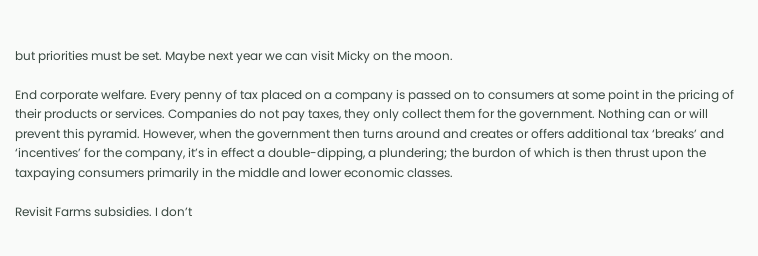but priorities must be set. Maybe next year we can visit Micky on the moon.

End corporate welfare. Every penny of tax placed on a company is passed on to consumers at some point in the pricing of their products or services. Companies do not pay taxes, they only collect them for the government. Nothing can or will prevent this pyramid. However, when the government then turns around and creates or offers additional tax ‘breaks’ and ‘incentives’ for the company, it’s in effect a double-dipping, a plundering; the burdon of which is then thrust upon the taxpaying consumers primarily in the middle and lower economic classes.

Revisit Farms subsidies. I don’t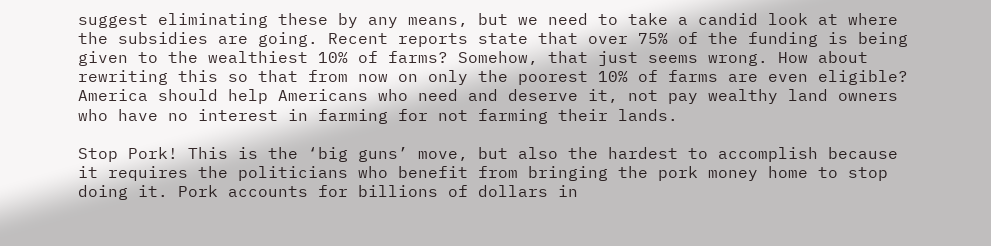suggest eliminating these by any means, but we need to take a candid look at where the subsidies are going. Recent reports state that over 75% of the funding is being given to the wealthiest 10% of farms? Somehow, that just seems wrong. How about rewriting this so that from now on only the poorest 10% of farms are even eligible? America should help Americans who need and deserve it, not pay wealthy land owners who have no interest in farming for not farming their lands.

Stop Pork! This is the ‘big guns’ move, but also the hardest to accomplish because it requires the politicians who benefit from bringing the pork money home to stop doing it. Pork accounts for billions of dollars in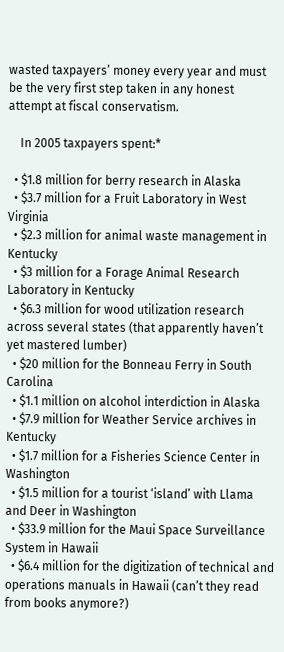wasted taxpayers’ money every year and must be the very first step taken in any honest attempt at fiscal conservatism.

    In 2005 taxpayers spent:*

  • $1.8 million for berry research in Alaska
  • $3.7 million for a Fruit Laboratory in West Virginia
  • $2.3 million for animal waste management in Kentucky
  • $3 million for a Forage Animal Research Laboratory in Kentucky
  • $6.3 million for wood utilization research across several states (that apparently haven’t yet mastered lumber)
  • $20 million for the Bonneau Ferry in South Carolina
  • $1.1 million on alcohol interdiction in Alaska
  • $7.9 million for Weather Service archives in Kentucky
  • $1.7 million for a Fisheries Science Center in Washington
  • $1.5 million for a tourist ‘island’ with Llama and Deer in Washington
  • $33.9 million for the Maui Space Surveillance System in Hawaii
  • $6.4 million for the digitization of technical and operations manuals in Hawaii (can’t they read from books anymore?)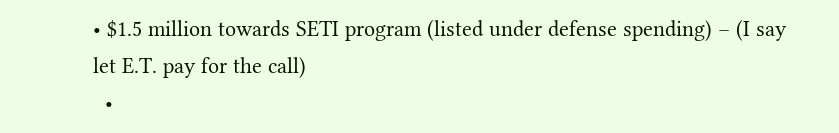• $1.5 million towards SETI program (listed under defense spending) – (I say let E.T. pay for the call)
  •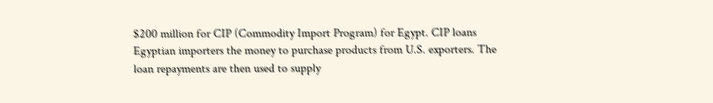$200 million for CIP (Commodity Import Program) for Egypt. CIP loans Egyptian importers the money to purchase products from U.S. exporters. The loan repayments are then used to supply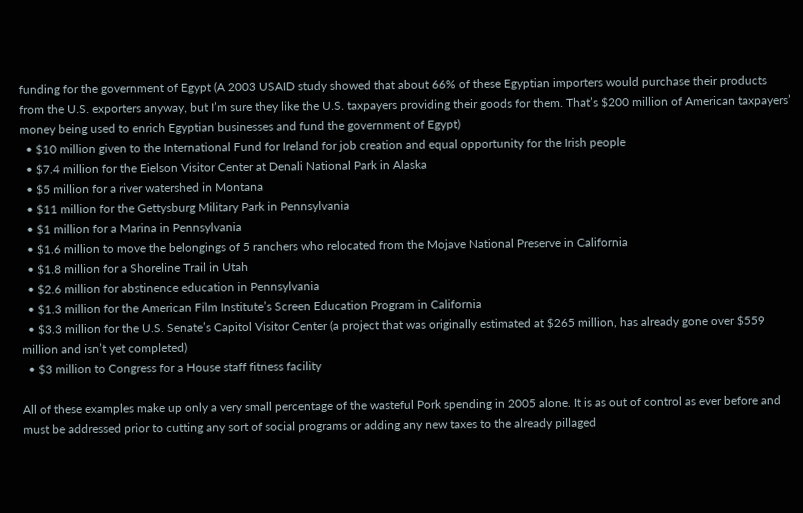funding for the government of Egypt (A 2003 USAID study showed that about 66% of these Egyptian importers would purchase their products from the U.S. exporters anyway, but I’m sure they like the U.S. taxpayers providing their goods for them. That’s $200 million of American taxpayers’ money being used to enrich Egyptian businesses and fund the government of Egypt)
  • $10 million given to the International Fund for Ireland for job creation and equal opportunity for the Irish people
  • $7.4 million for the Eielson Visitor Center at Denali National Park in Alaska
  • $5 million for a river watershed in Montana
  • $11 million for the Gettysburg Military Park in Pennsylvania
  • $1 million for a Marina in Pennsylvania
  • $1.6 million to move the belongings of 5 ranchers who relocated from the Mojave National Preserve in California
  • $1.8 million for a Shoreline Trail in Utah
  • $2.6 million for abstinence education in Pennsylvania
  • $1.3 million for the American Film Institute’s Screen Education Program in California
  • $3.3 million for the U.S. Senate’s Capitol Visitor Center (a project that was originally estimated at $265 million, has already gone over $559 million and isn’t yet completed)
  • $3 million to Congress for a House staff fitness facility

All of these examples make up only a very small percentage of the wasteful Pork spending in 2005 alone. It is as out of control as ever before and must be addressed prior to cutting any sort of social programs or adding any new taxes to the already pillaged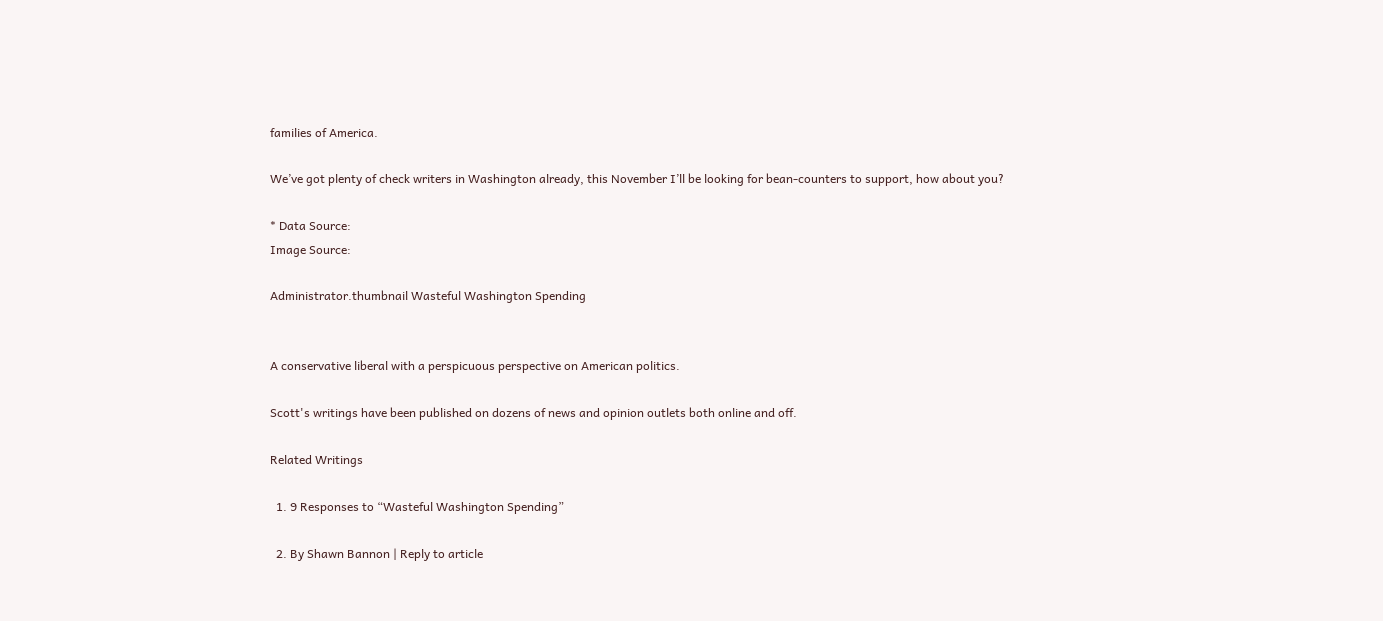families of America.

We’ve got plenty of check writers in Washington already, this November I’ll be looking for bean-counters to support, how about you?

* Data Source:
Image Source:

Administrator.thumbnail Wasteful Washington Spending


A conservative liberal with a perspicuous perspective on American politics.

Scott's writings have been published on dozens of news and opinion outlets both online and off.

Related Writings

  1. 9 Responses to “Wasteful Washington Spending”

  2. By Shawn Bannon | Reply to article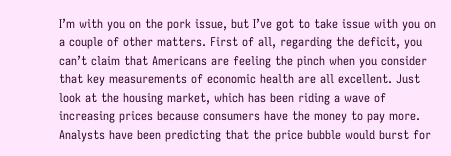I’m with you on the pork issue, but I’ve got to take issue with you on a couple of other matters. First of all, regarding the deficit, you can’t claim that Americans are feeling the pinch when you consider that key measurements of economic health are all excellent. Just look at the housing market, which has been riding a wave of increasing prices because consumers have the money to pay more. Analysts have been predicting that the price bubble would burst for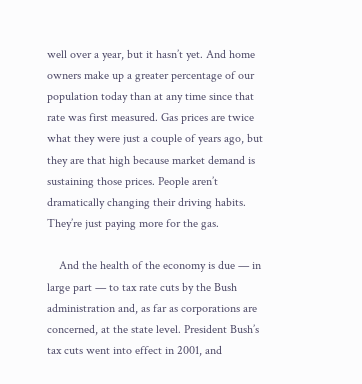well over a year, but it hasn’t yet. And home owners make up a greater percentage of our population today than at any time since that rate was first measured. Gas prices are twice what they were just a couple of years ago, but they are that high because market demand is sustaining those prices. People aren’t dramatically changing their driving habits. They’re just paying more for the gas.

    And the health of the economy is due — in large part — to tax rate cuts by the Bush administration and, as far as corporations are concerned, at the state level. President Bush’s tax cuts went into effect in 2001, and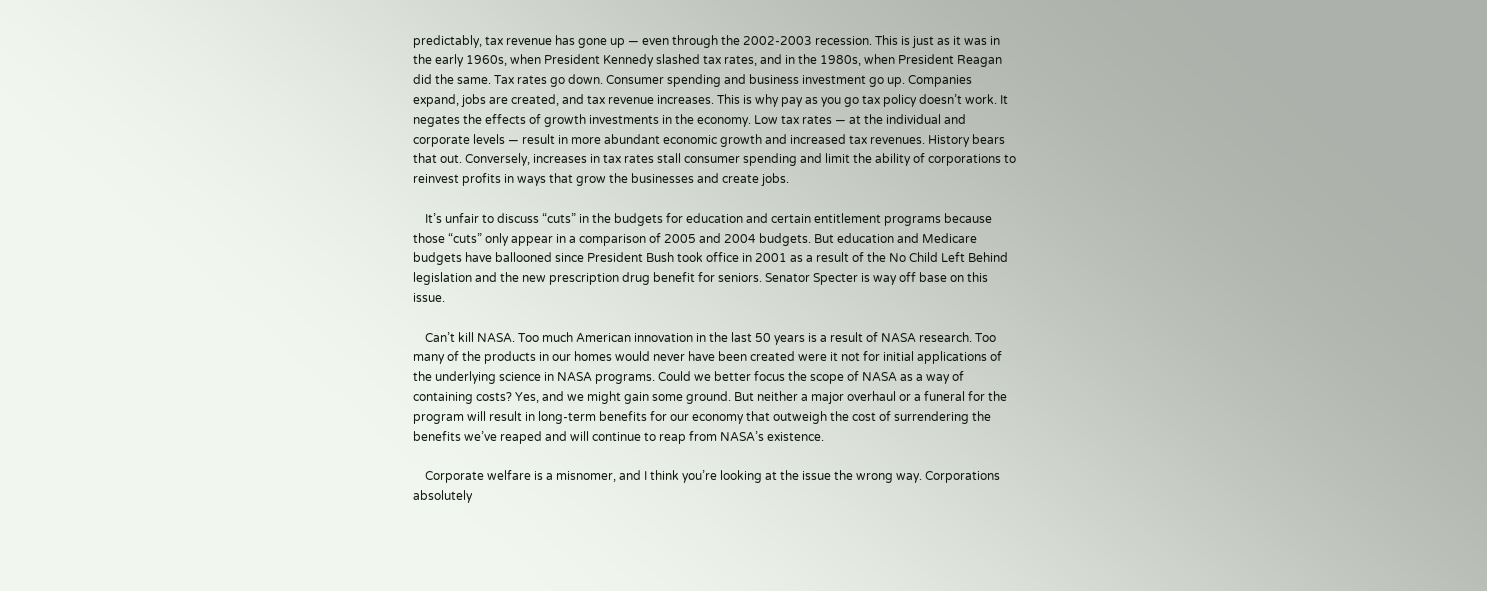predictably, tax revenue has gone up — even through the 2002-2003 recession. This is just as it was in the early 1960s, when President Kennedy slashed tax rates, and in the 1980s, when President Reagan did the same. Tax rates go down. Consumer spending and business investment go up. Companies expand, jobs are created, and tax revenue increases. This is why pay as you go tax policy doesn’t work. It negates the effects of growth investments in the economy. Low tax rates — at the individual and corporate levels — result in more abundant economic growth and increased tax revenues. History bears that out. Conversely, increases in tax rates stall consumer spending and limit the ability of corporations to reinvest profits in ways that grow the businesses and create jobs.

    It’s unfair to discuss “cuts” in the budgets for education and certain entitlement programs because those “cuts” only appear in a comparison of 2005 and 2004 budgets. But education and Medicare budgets have ballooned since President Bush took office in 2001 as a result of the No Child Left Behind legislation and the new prescription drug benefit for seniors. Senator Specter is way off base on this issue.

    Can’t kill NASA. Too much American innovation in the last 50 years is a result of NASA research. Too many of the products in our homes would never have been created were it not for initial applications of the underlying science in NASA programs. Could we better focus the scope of NASA as a way of containing costs? Yes, and we might gain some ground. But neither a major overhaul or a funeral for the program will result in long-term benefits for our economy that outweigh the cost of surrendering the benefits we’ve reaped and will continue to reap from NASA’s existence.

    Corporate welfare is a misnomer, and I think you’re looking at the issue the wrong way. Corporations absolutely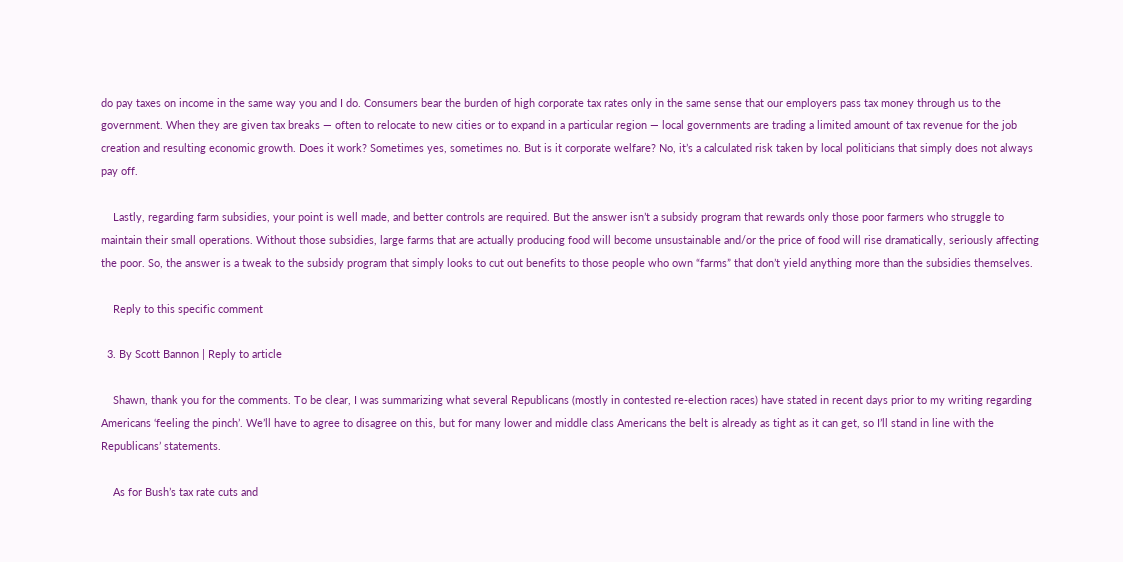do pay taxes on income in the same way you and I do. Consumers bear the burden of high corporate tax rates only in the same sense that our employers pass tax money through us to the government. When they are given tax breaks — often to relocate to new cities or to expand in a particular region — local governments are trading a limited amount of tax revenue for the job creation and resulting economic growth. Does it work? Sometimes yes, sometimes no. But is it corporate welfare? No, it’s a calculated risk taken by local politicians that simply does not always pay off.

    Lastly, regarding farm subsidies, your point is well made, and better controls are required. But the answer isn’t a subsidy program that rewards only those poor farmers who struggle to maintain their small operations. Without those subsidies, large farms that are actually producing food will become unsustainable and/or the price of food will rise dramatically, seriously affecting the poor. So, the answer is a tweak to the subsidy program that simply looks to cut out benefits to those people who own “farms” that don’t yield anything more than the subsidies themselves.

    Reply to this specific comment

  3. By Scott Bannon | Reply to article

    Shawn, thank you for the comments. To be clear, I was summarizing what several Republicans (mostly in contested re-election races) have stated in recent days prior to my writing regarding Americans ‘feeling the pinch’. We’ll have to agree to disagree on this, but for many lower and middle class Americans the belt is already as tight as it can get, so I’ll stand in line with the Republicans’ statements.

    As for Bush’s tax rate cuts and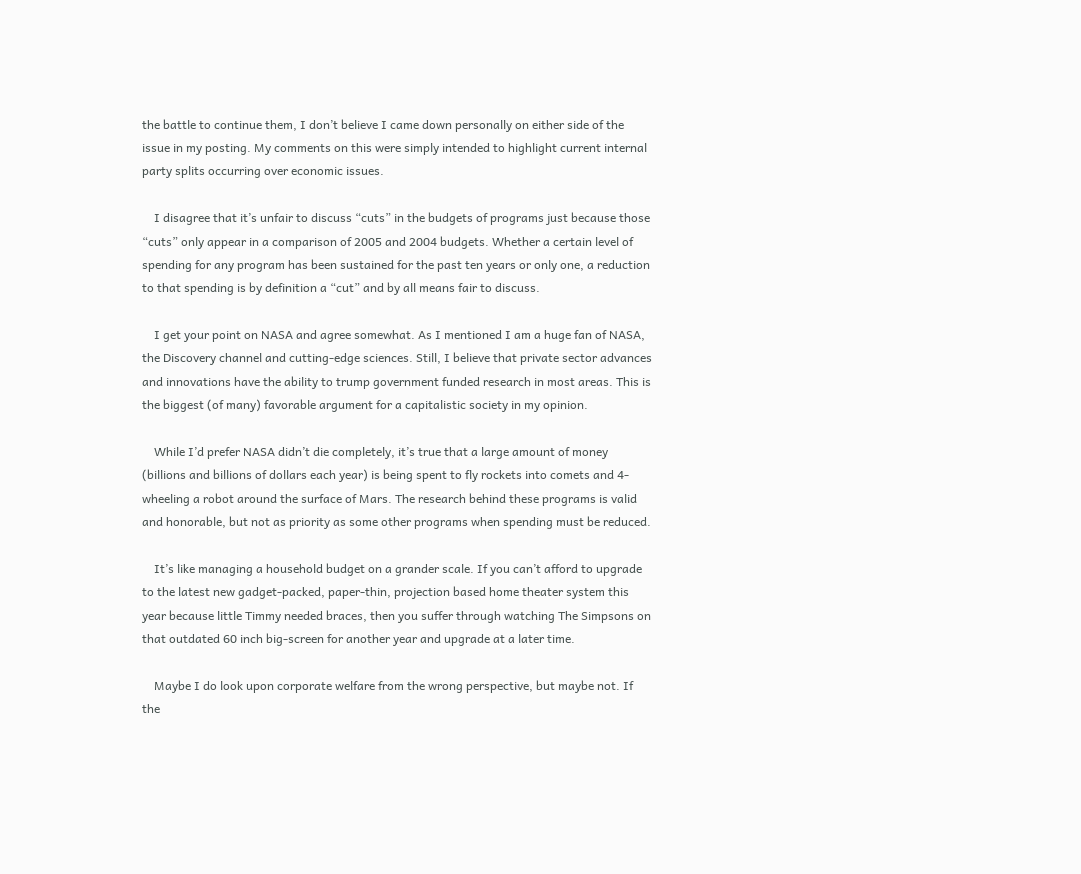the battle to continue them, I don’t believe I came down personally on either side of the issue in my posting. My comments on this were simply intended to highlight current internal party splits occurring over economic issues.

    I disagree that it’s unfair to discuss “cuts” in the budgets of programs just because those “cuts” only appear in a comparison of 2005 and 2004 budgets. Whether a certain level of spending for any program has been sustained for the past ten years or only one, a reduction to that spending is by definition a “cut” and by all means fair to discuss.

    I get your point on NASA and agree somewhat. As I mentioned I am a huge fan of NASA, the Discovery channel and cutting-edge sciences. Still, I believe that private sector advances and innovations have the ability to trump government funded research in most areas. This is the biggest (of many) favorable argument for a capitalistic society in my opinion.

    While I’d prefer NASA didn’t die completely, it’s true that a large amount of money (billions and billions of dollars each year) is being spent to fly rockets into comets and 4-wheeling a robot around the surface of Mars. The research behind these programs is valid and honorable, but not as priority as some other programs when spending must be reduced.

    It’s like managing a household budget on a grander scale. If you can’t afford to upgrade to the latest new gadget-packed, paper-thin, projection based home theater system this year because little Timmy needed braces, then you suffer through watching The Simpsons on that outdated 60 inch big-screen for another year and upgrade at a later time.

    Maybe I do look upon corporate welfare from the wrong perspective, but maybe not. If the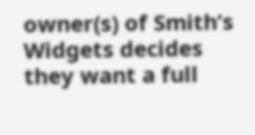owner(s) of Smith’s Widgets decides they want a full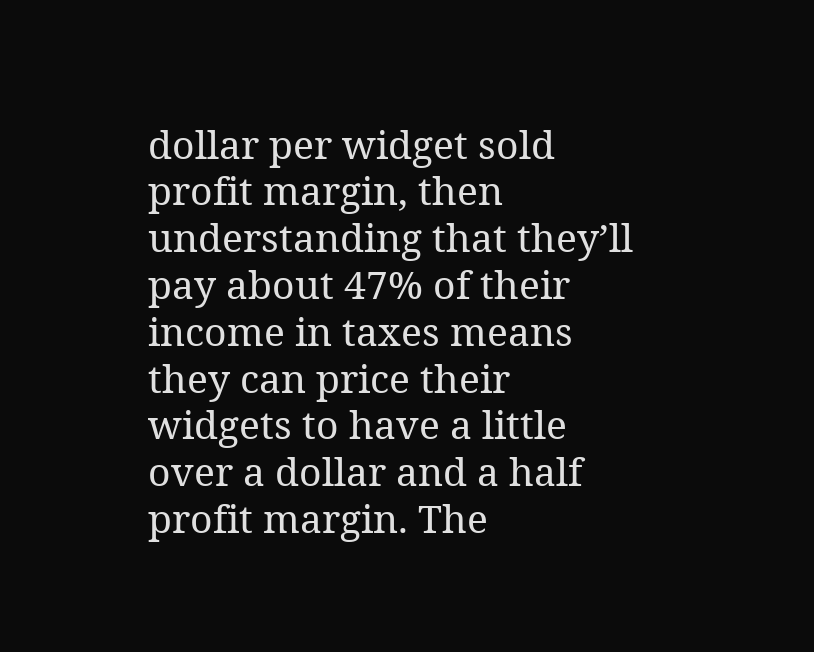dollar per widget sold profit margin, then understanding that they’ll pay about 47% of their income in taxes means they can price their widgets to have a little over a dollar and a half profit margin. The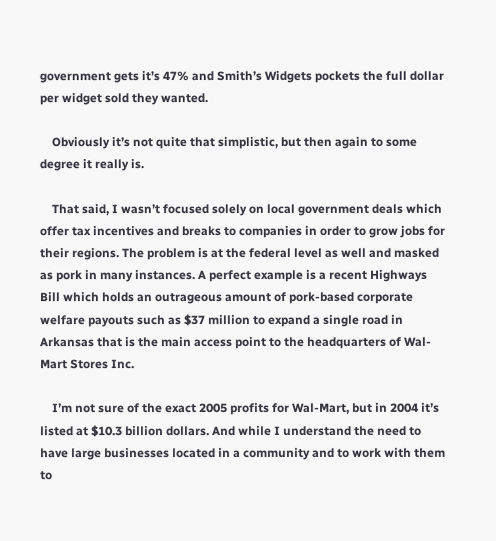government gets it’s 47% and Smith’s Widgets pockets the full dollar per widget sold they wanted.

    Obviously it’s not quite that simplistic, but then again to some degree it really is.

    That said, I wasn’t focused solely on local government deals which offer tax incentives and breaks to companies in order to grow jobs for their regions. The problem is at the federal level as well and masked as pork in many instances. A perfect example is a recent Highways Bill which holds an outrageous amount of pork-based corporate welfare payouts such as $37 million to expand a single road in Arkansas that is the main access point to the headquarters of Wal-Mart Stores Inc.

    I’m not sure of the exact 2005 profits for Wal-Mart, but in 2004 it’s listed at $10.3 billion dollars. And while I understand the need to have large businesses located in a community and to work with them to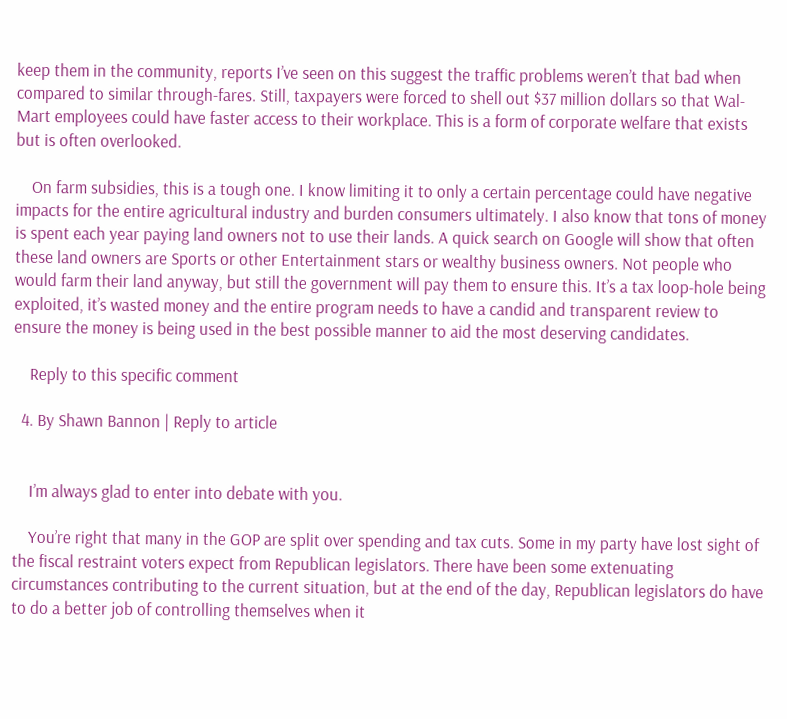keep them in the community, reports I’ve seen on this suggest the traffic problems weren’t that bad when compared to similar through-fares. Still, taxpayers were forced to shell out $37 million dollars so that Wal-Mart employees could have faster access to their workplace. This is a form of corporate welfare that exists but is often overlooked.

    On farm subsidies, this is a tough one. I know limiting it to only a certain percentage could have negative impacts for the entire agricultural industry and burden consumers ultimately. I also know that tons of money is spent each year paying land owners not to use their lands. A quick search on Google will show that often these land owners are Sports or other Entertainment stars or wealthy business owners. Not people who would farm their land anyway, but still the government will pay them to ensure this. It’s a tax loop-hole being exploited, it’s wasted money and the entire program needs to have a candid and transparent review to ensure the money is being used in the best possible manner to aid the most deserving candidates.

    Reply to this specific comment

  4. By Shawn Bannon | Reply to article


    I’m always glad to enter into debate with you.

    You’re right that many in the GOP are split over spending and tax cuts. Some in my party have lost sight of the fiscal restraint voters expect from Republican legislators. There have been some extenuating circumstances contributing to the current situation, but at the end of the day, Republican legislators do have to do a better job of controlling themselves when it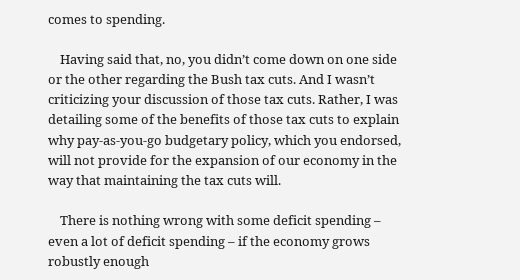comes to spending.

    Having said that, no, you didn’t come down on one side or the other regarding the Bush tax cuts. And I wasn’t criticizing your discussion of those tax cuts. Rather, I was detailing some of the benefits of those tax cuts to explain why pay-as-you-go budgetary policy, which you endorsed, will not provide for the expansion of our economy in the way that maintaining the tax cuts will.

    There is nothing wrong with some deficit spending – even a lot of deficit spending – if the economy grows robustly enough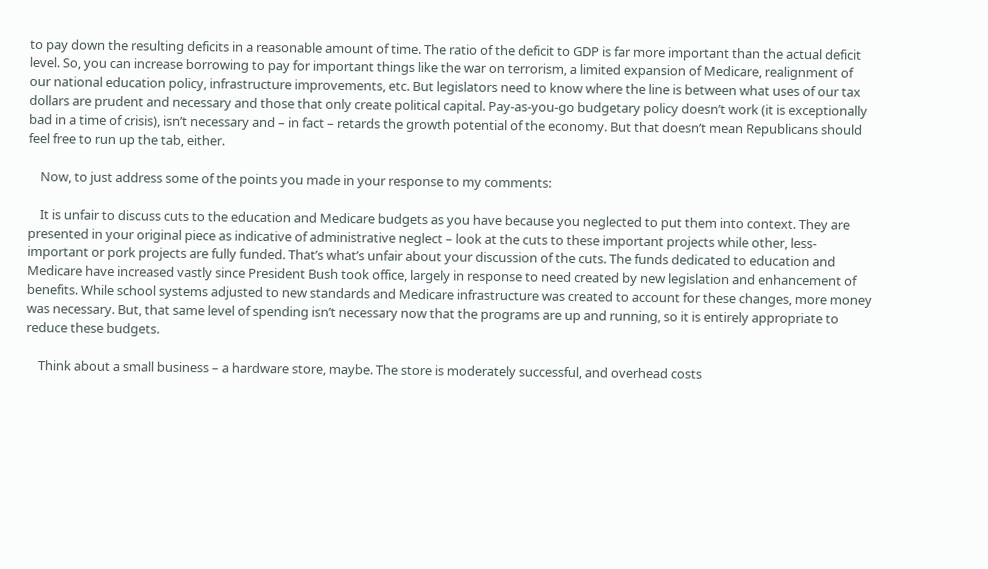to pay down the resulting deficits in a reasonable amount of time. The ratio of the deficit to GDP is far more important than the actual deficit level. So, you can increase borrowing to pay for important things like the war on terrorism, a limited expansion of Medicare, realignment of our national education policy, infrastructure improvements, etc. But legislators need to know where the line is between what uses of our tax dollars are prudent and necessary and those that only create political capital. Pay-as-you-go budgetary policy doesn’t work (it is exceptionally bad in a time of crisis), isn’t necessary and – in fact – retards the growth potential of the economy. But that doesn’t mean Republicans should feel free to run up the tab, either.

    Now, to just address some of the points you made in your response to my comments:

    It is unfair to discuss cuts to the education and Medicare budgets as you have because you neglected to put them into context. They are presented in your original piece as indicative of administrative neglect – look at the cuts to these important projects while other, less-important or pork projects are fully funded. That’s what’s unfair about your discussion of the cuts. The funds dedicated to education and Medicare have increased vastly since President Bush took office, largely in response to need created by new legislation and enhancement of benefits. While school systems adjusted to new standards and Medicare infrastructure was created to account for these changes, more money was necessary. But, that same level of spending isn’t necessary now that the programs are up and running, so it is entirely appropriate to reduce these budgets.

    Think about a small business – a hardware store, maybe. The store is moderately successful, and overhead costs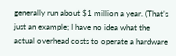generally run about $1 million a year. (That’s just an example; I have no idea what the actual overhead costs to operate a hardware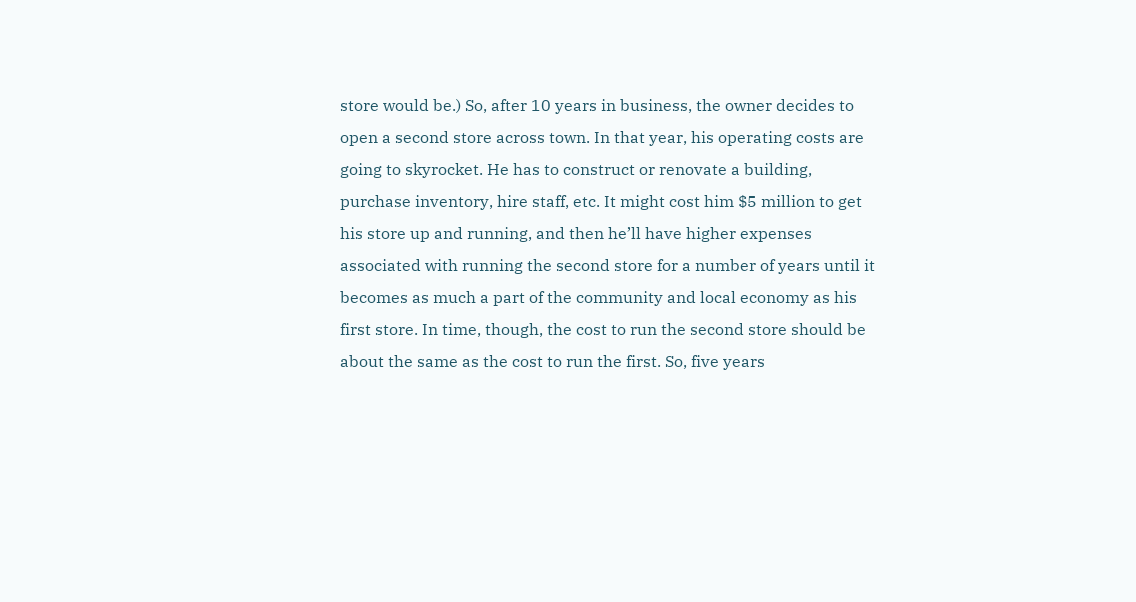store would be.) So, after 10 years in business, the owner decides to open a second store across town. In that year, his operating costs are going to skyrocket. He has to construct or renovate a building, purchase inventory, hire staff, etc. It might cost him $5 million to get his store up and running, and then he’ll have higher expenses associated with running the second store for a number of years until it becomes as much a part of the community and local economy as his first store. In time, though, the cost to run the second store should be about the same as the cost to run the first. So, five years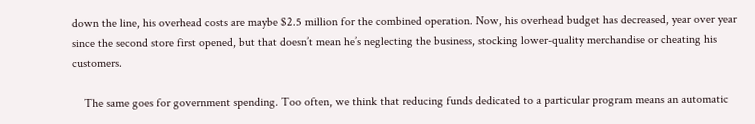down the line, his overhead costs are maybe $2.5 million for the combined operation. Now, his overhead budget has decreased, year over year since the second store first opened, but that doesn’t mean he’s neglecting the business, stocking lower-quality merchandise or cheating his customers.

    The same goes for government spending. Too often, we think that reducing funds dedicated to a particular program means an automatic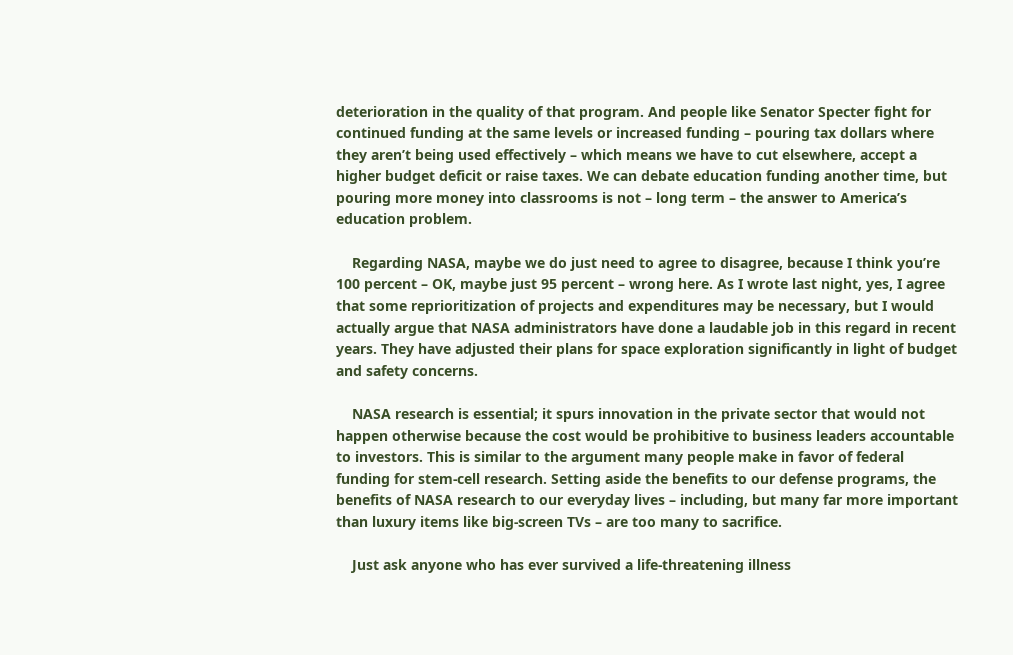deterioration in the quality of that program. And people like Senator Specter fight for continued funding at the same levels or increased funding – pouring tax dollars where they aren’t being used effectively – which means we have to cut elsewhere, accept a higher budget deficit or raise taxes. We can debate education funding another time, but pouring more money into classrooms is not – long term – the answer to America’s education problem.

    Regarding NASA, maybe we do just need to agree to disagree, because I think you’re 100 percent – OK, maybe just 95 percent – wrong here. As I wrote last night, yes, I agree that some reprioritization of projects and expenditures may be necessary, but I would actually argue that NASA administrators have done a laudable job in this regard in recent years. They have adjusted their plans for space exploration significantly in light of budget and safety concerns.

    NASA research is essential; it spurs innovation in the private sector that would not happen otherwise because the cost would be prohibitive to business leaders accountable to investors. This is similar to the argument many people make in favor of federal funding for stem-cell research. Setting aside the benefits to our defense programs, the benefits of NASA research to our everyday lives – including, but many far more important than luxury items like big-screen TVs – are too many to sacrifice.

    Just ask anyone who has ever survived a life-threatening illness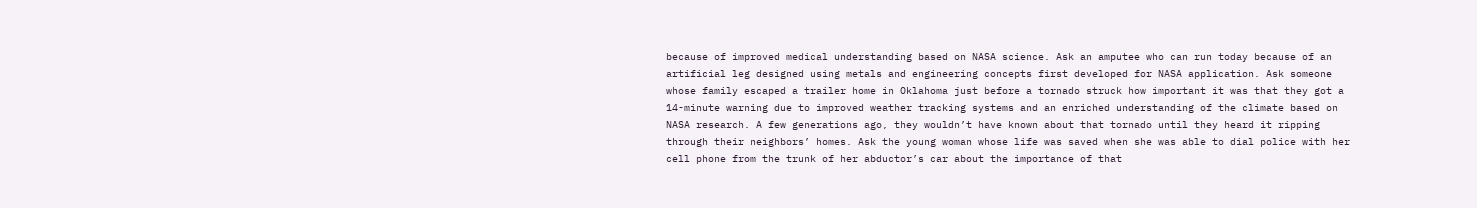because of improved medical understanding based on NASA science. Ask an amputee who can run today because of an artificial leg designed using metals and engineering concepts first developed for NASA application. Ask someone whose family escaped a trailer home in Oklahoma just before a tornado struck how important it was that they got a 14-minute warning due to improved weather tracking systems and an enriched understanding of the climate based on NASA research. A few generations ago, they wouldn’t have known about that tornado until they heard it ripping through their neighbors’ homes. Ask the young woman whose life was saved when she was able to dial police with her cell phone from the trunk of her abductor’s car about the importance of that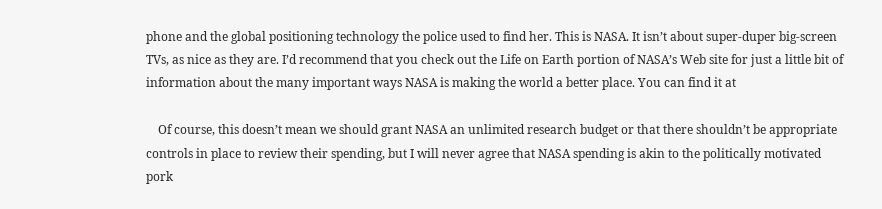phone and the global positioning technology the police used to find her. This is NASA. It isn’t about super-duper big-screen TVs, as nice as they are. I’d recommend that you check out the Life on Earth portion of NASA’s Web site for just a little bit of information about the many important ways NASA is making the world a better place. You can find it at

    Of course, this doesn’t mean we should grant NASA an unlimited research budget or that there shouldn’t be appropriate controls in place to review their spending, but I will never agree that NASA spending is akin to the politically motivated pork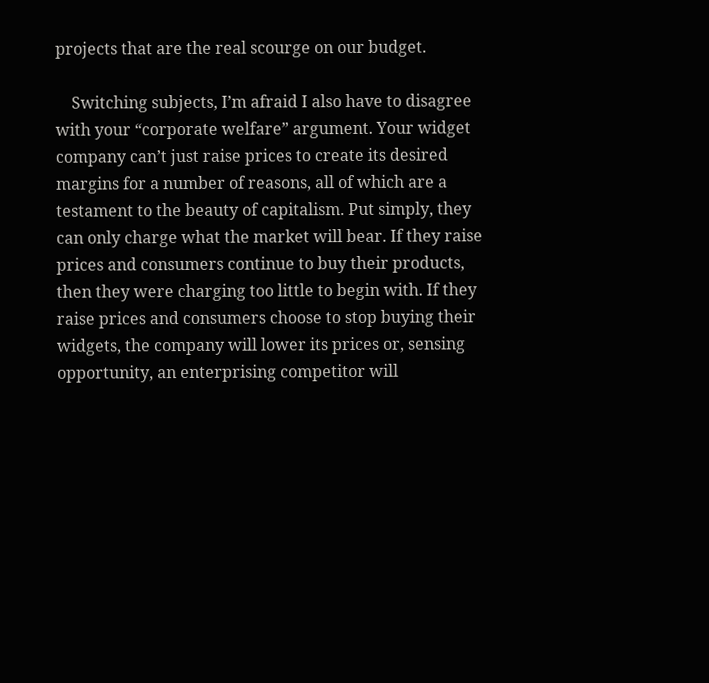projects that are the real scourge on our budget.

    Switching subjects, I’m afraid I also have to disagree with your “corporate welfare” argument. Your widget company can’t just raise prices to create its desired margins for a number of reasons, all of which are a testament to the beauty of capitalism. Put simply, they can only charge what the market will bear. If they raise prices and consumers continue to buy their products, then they were charging too little to begin with. If they raise prices and consumers choose to stop buying their widgets, the company will lower its prices or, sensing opportunity, an enterprising competitor will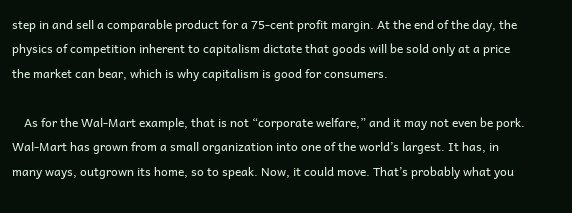step in and sell a comparable product for a 75-cent profit margin. At the end of the day, the physics of competition inherent to capitalism dictate that goods will be sold only at a price the market can bear, which is why capitalism is good for consumers.

    As for the Wal-Mart example, that is not “corporate welfare,” and it may not even be pork. Wal-Mart has grown from a small organization into one of the world’s largest. It has, in many ways, outgrown its home, so to speak. Now, it could move. That’s probably what you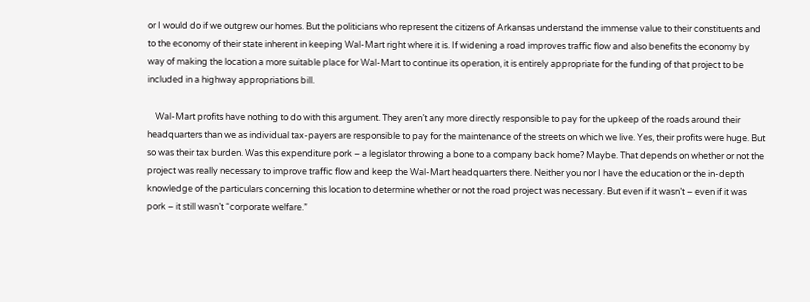or I would do if we outgrew our homes. But the politicians who represent the citizens of Arkansas understand the immense value to their constituents and to the economy of their state inherent in keeping Wal-Mart right where it is. If widening a road improves traffic flow and also benefits the economy by way of making the location a more suitable place for Wal-Mart to continue its operation, it is entirely appropriate for the funding of that project to be included in a highway appropriations bill.

    Wal-Mart profits have nothing to do with this argument. They aren’t any more directly responsible to pay for the upkeep of the roads around their headquarters than we as individual tax-payers are responsible to pay for the maintenance of the streets on which we live. Yes, their profits were huge. But so was their tax burden. Was this expenditure pork – a legislator throwing a bone to a company back home? Maybe. That depends on whether or not the project was really necessary to improve traffic flow and keep the Wal-Mart headquarters there. Neither you nor I have the education or the in-depth knowledge of the particulars concerning this location to determine whether or not the road project was necessary. But even if it wasn’t – even if it was pork – it still wasn’t “corporate welfare.”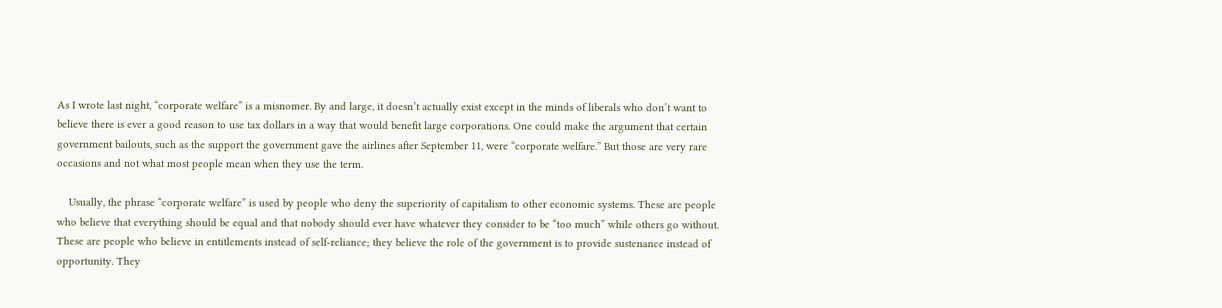As I wrote last night, “corporate welfare” is a misnomer. By and large, it doesn’t actually exist except in the minds of liberals who don’t want to believe there is ever a good reason to use tax dollars in a way that would benefit large corporations. One could make the argument that certain government bailouts, such as the support the government gave the airlines after September 11, were “corporate welfare.” But those are very rare occasions and not what most people mean when they use the term.

    Usually, the phrase “corporate welfare” is used by people who deny the superiority of capitalism to other economic systems. These are people who believe that everything should be equal and that nobody should ever have whatever they consider to be “too much” while others go without. These are people who believe in entitlements instead of self-reliance; they believe the role of the government is to provide sustenance instead of opportunity. They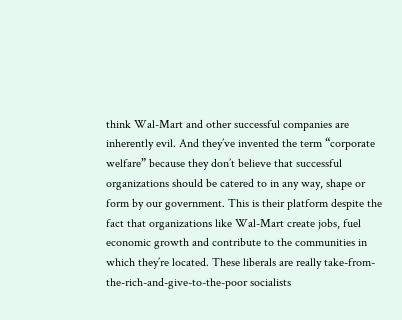think Wal-Mart and other successful companies are inherently evil. And they’ve invented the term “corporate welfare” because they don’t believe that successful organizations should be catered to in any way, shape or form by our government. This is their platform despite the fact that organizations like Wal-Mart create jobs, fuel economic growth and contribute to the communities in which they’re located. These liberals are really take-from-the-rich-and-give-to-the-poor socialists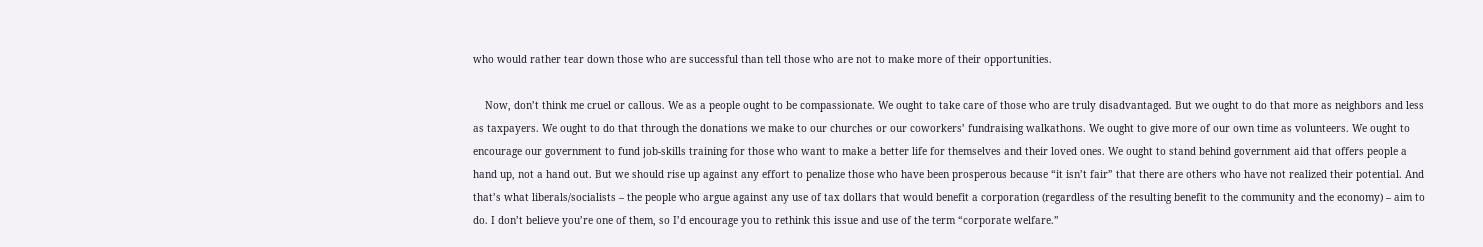who would rather tear down those who are successful than tell those who are not to make more of their opportunities.

    Now, don’t think me cruel or callous. We as a people ought to be compassionate. We ought to take care of those who are truly disadvantaged. But we ought to do that more as neighbors and less as taxpayers. We ought to do that through the donations we make to our churches or our coworkers’ fundraising walkathons. We ought to give more of our own time as volunteers. We ought to encourage our government to fund job-skills training for those who want to make a better life for themselves and their loved ones. We ought to stand behind government aid that offers people a hand up, not a hand out. But we should rise up against any effort to penalize those who have been prosperous because “it isn’t fair” that there are others who have not realized their potential. And that’s what liberals/socialists – the people who argue against any use of tax dollars that would benefit a corporation (regardless of the resulting benefit to the community and the economy) – aim to do. I don’t believe you’re one of them, so I’d encourage you to rethink this issue and use of the term “corporate welfare.”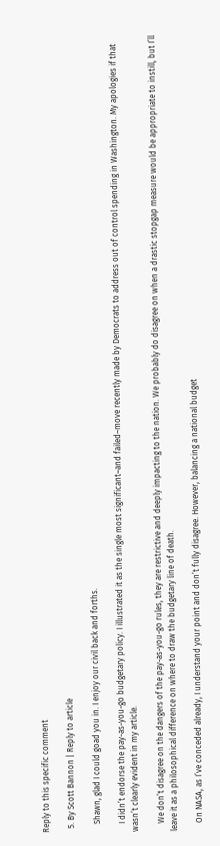Reply to this specific comment

  5. By Scott Bannon | Reply to article

    Shawn, glad I could goad you in. I enjoy our civil back and forths.

    I didn’t endorse the pay-as-you-go budgetary policy. I illustrated it as the single most significant–and failed–move recently made by Democrats to address out of control spending in Washington. My apologies if that wasn’t clearly evident in my article.

    We don’t disagree on the dangers of the pay-as-you-go rules, they are restrictive and deeply impacting to the nation. We probably do disagree on when a drastic stopgap measure would be appropriate to instill, but I’ll leave it as a philosophical difference on where to draw the budgetary line of death.

    On NASA, as I’ve conceded already, I understand your point and don’t fully disagree. However, balancing a national budget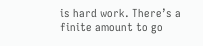is hard work. There’s a finite amount to go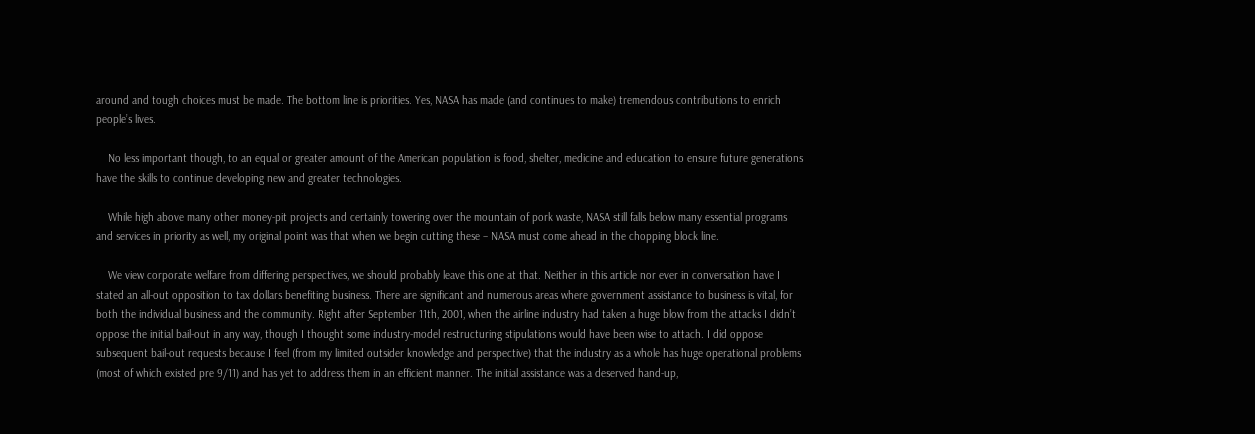around and tough choices must be made. The bottom line is priorities. Yes, NASA has made (and continues to make) tremendous contributions to enrich people’s lives.

    No less important though, to an equal or greater amount of the American population is food, shelter, medicine and education to ensure future generations have the skills to continue developing new and greater technologies.

    While high above many other money-pit projects and certainly towering over the mountain of pork waste, NASA still falls below many essential programs and services in priority as well, my original point was that when we begin cutting these – NASA must come ahead in the chopping block line.

    We view corporate welfare from differing perspectives, we should probably leave this one at that. Neither in this article nor ever in conversation have I stated an all-out opposition to tax dollars benefiting business. There are significant and numerous areas where government assistance to business is vital, for both the individual business and the community. Right after September 11th, 2001, when the airline industry had taken a huge blow from the attacks I didn’t oppose the initial bail-out in any way, though I thought some industry-model restructuring stipulations would have been wise to attach. I did oppose subsequent bail-out requests because I feel (from my limited outsider knowledge and perspective) that the industry as a whole has huge operational problems (most of which existed pre 9/11) and has yet to address them in an efficient manner. The initial assistance was a deserved hand-up,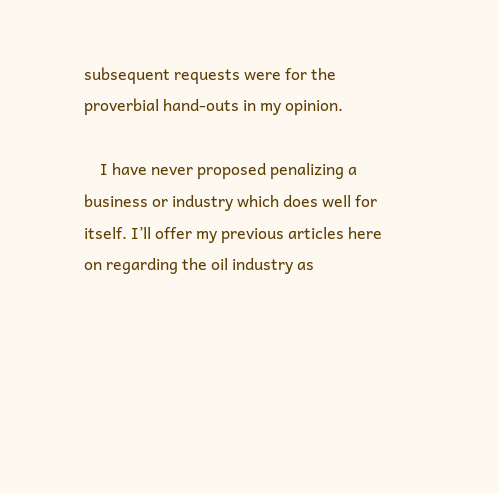subsequent requests were for the proverbial hand-outs in my opinion.

    I have never proposed penalizing a business or industry which does well for itself. I’ll offer my previous articles here on regarding the oil industry as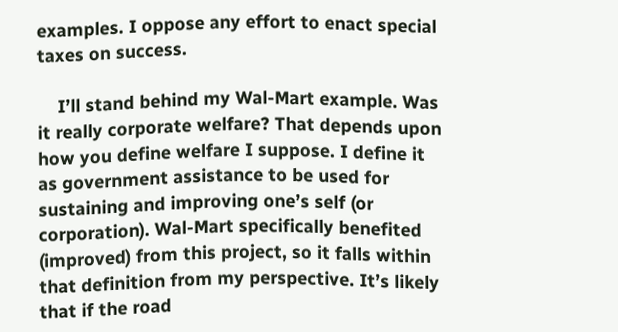examples. I oppose any effort to enact special taxes on success.

    I’ll stand behind my Wal-Mart example. Was it really corporate welfare? That depends upon how you define welfare I suppose. I define it as government assistance to be used for sustaining and improving one’s self (or corporation). Wal-Mart specifically benefited (improved) from this project, so it falls within that definition from my perspective. It’s likely that if the road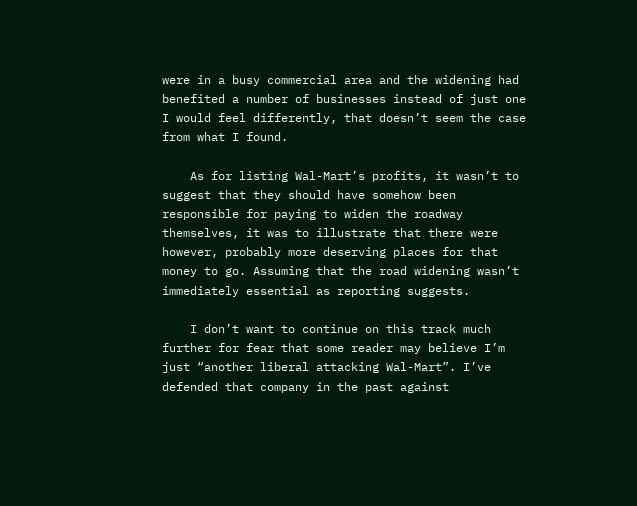were in a busy commercial area and the widening had benefited a number of businesses instead of just one I would feel differently, that doesn’t seem the case from what I found.

    As for listing Wal-Mart’s profits, it wasn’t to suggest that they should have somehow been responsible for paying to widen the roadway themselves, it was to illustrate that there were however, probably more deserving places for that money to go. Assuming that the road widening wasn’t immediately essential as reporting suggests.

    I don’t want to continue on this track much further for fear that some reader may believe I’m just “another liberal attacking Wal-Mart”. I’ve defended that company in the past against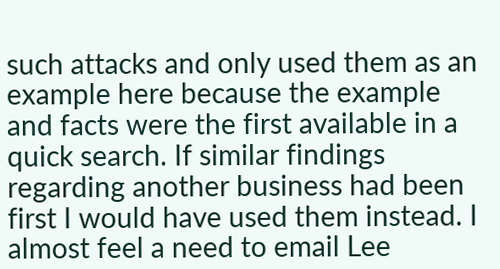such attacks and only used them as an example here because the example and facts were the first available in a quick search. If similar findings regarding another business had been first I would have used them instead. I almost feel a need to email Lee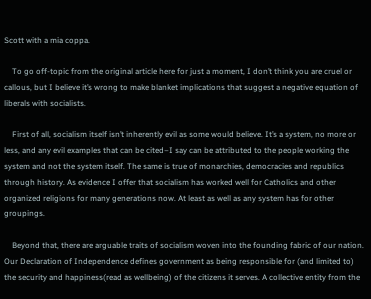Scott with a mia coppa.

    To go off-topic from the original article here for just a moment, I don’t think you are cruel or callous, but I believe it’s wrong to make blanket implications that suggest a negative equation of liberals with socialists.

    First of all, socialism itself isn’t inherently evil as some would believe. It’s a system, no more or less, and any evil examples that can be cited–I say can be attributed to the people working the system and not the system itself. The same is true of monarchies, democracies and republics through history. As evidence I offer that socialism has worked well for Catholics and other organized religions for many generations now. At least as well as any system has for other groupings.

    Beyond that, there are arguable traits of socialism woven into the founding fabric of our nation. Our Declaration of Independence defines government as being responsible for (and limited to) the security and happiness(read as wellbeing) of the citizens it serves. A collective entity from the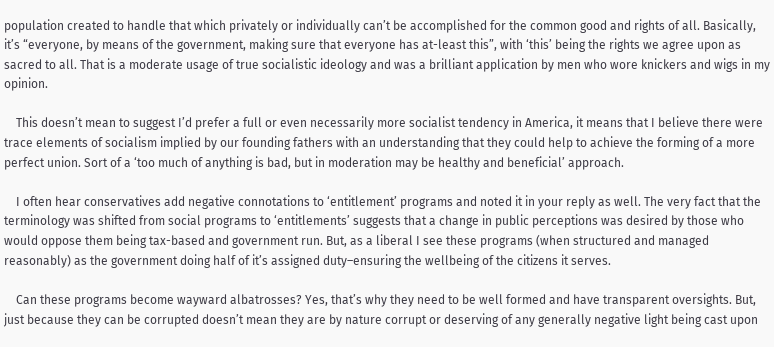population created to handle that which privately or individually can’t be accomplished for the common good and rights of all. Basically, it’s “everyone, by means of the government, making sure that everyone has at-least this”, with ‘this’ being the rights we agree upon as sacred to all. That is a moderate usage of true socialistic ideology and was a brilliant application by men who wore knickers and wigs in my opinion.

    This doesn’t mean to suggest I’d prefer a full or even necessarily more socialist tendency in America, it means that I believe there were trace elements of socialism implied by our founding fathers with an understanding that they could help to achieve the forming of a more perfect union. Sort of a ‘too much of anything is bad, but in moderation may be healthy and beneficial’ approach.

    I often hear conservatives add negative connotations to ‘entitlement’ programs and noted it in your reply as well. The very fact that the terminology was shifted from social programs to ‘entitlements’ suggests that a change in public perceptions was desired by those who would oppose them being tax-based and government run. But, as a liberal I see these programs (when structured and managed reasonably) as the government doing half of it’s assigned duty–ensuring the wellbeing of the citizens it serves.

    Can these programs become wayward albatrosses? Yes, that’s why they need to be well formed and have transparent oversights. But, just because they can be corrupted doesn’t mean they are by nature corrupt or deserving of any generally negative light being cast upon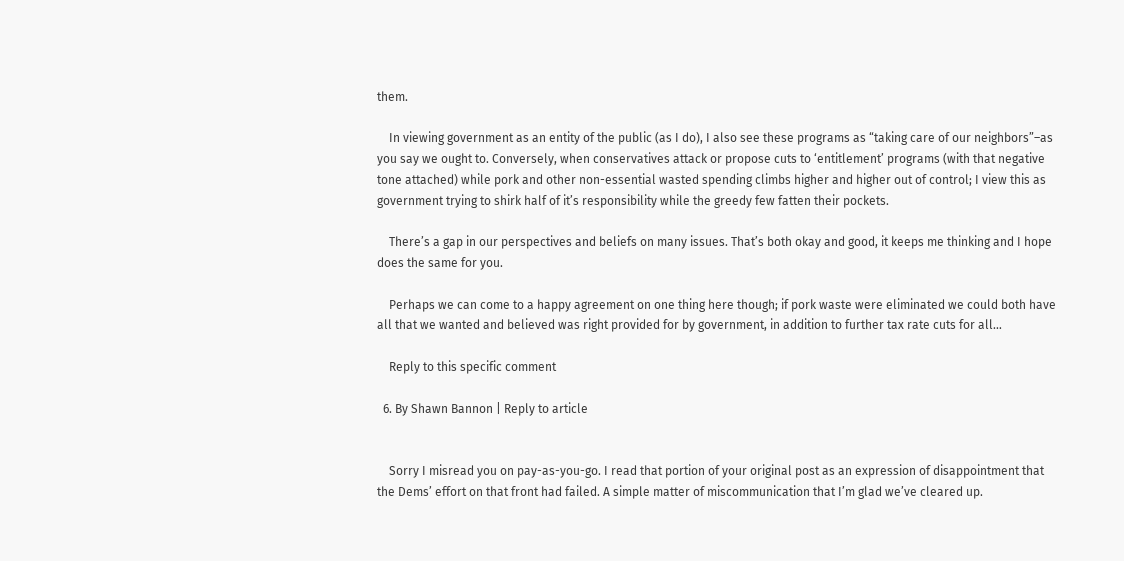them.

    In viewing government as an entity of the public (as I do), I also see these programs as “taking care of our neighbors”–as you say we ought to. Conversely, when conservatives attack or propose cuts to ‘entitlement’ programs (with that negative tone attached) while pork and other non-essential wasted spending climbs higher and higher out of control; I view this as government trying to shirk half of it’s responsibility while the greedy few fatten their pockets.

    There’s a gap in our perspectives and beliefs on many issues. That’s both okay and good, it keeps me thinking and I hope does the same for you.

    Perhaps we can come to a happy agreement on one thing here though; if pork waste were eliminated we could both have all that we wanted and believed was right provided for by government, in addition to further tax rate cuts for all…

    Reply to this specific comment

  6. By Shawn Bannon | Reply to article


    Sorry I misread you on pay-as-you-go. I read that portion of your original post as an expression of disappointment that the Dems’ effort on that front had failed. A simple matter of miscommunication that I’m glad we’ve cleared up.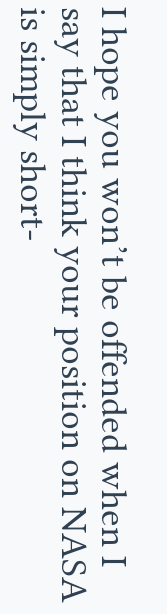I hope you won’t be offended when I say that I think your position on NASA is simply short-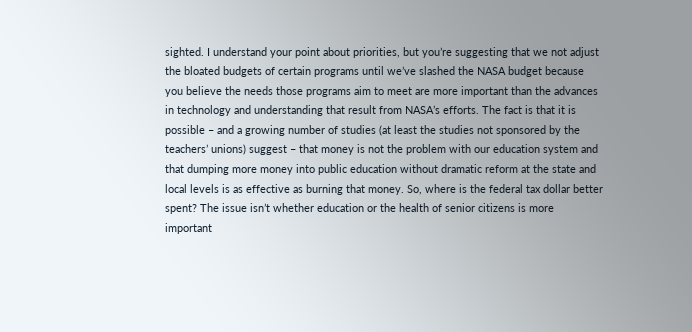sighted. I understand your point about priorities, but you’re suggesting that we not adjust the bloated budgets of certain programs until we’ve slashed the NASA budget because you believe the needs those programs aim to meet are more important than the advances in technology and understanding that result from NASA’s efforts. The fact is that it is possible – and a growing number of studies (at least the studies not sponsored by the teachers’ unions) suggest – that money is not the problem with our education system and that dumping more money into public education without dramatic reform at the state and local levels is as effective as burning that money. So, where is the federal tax dollar better spent? The issue isn’t whether education or the health of senior citizens is more important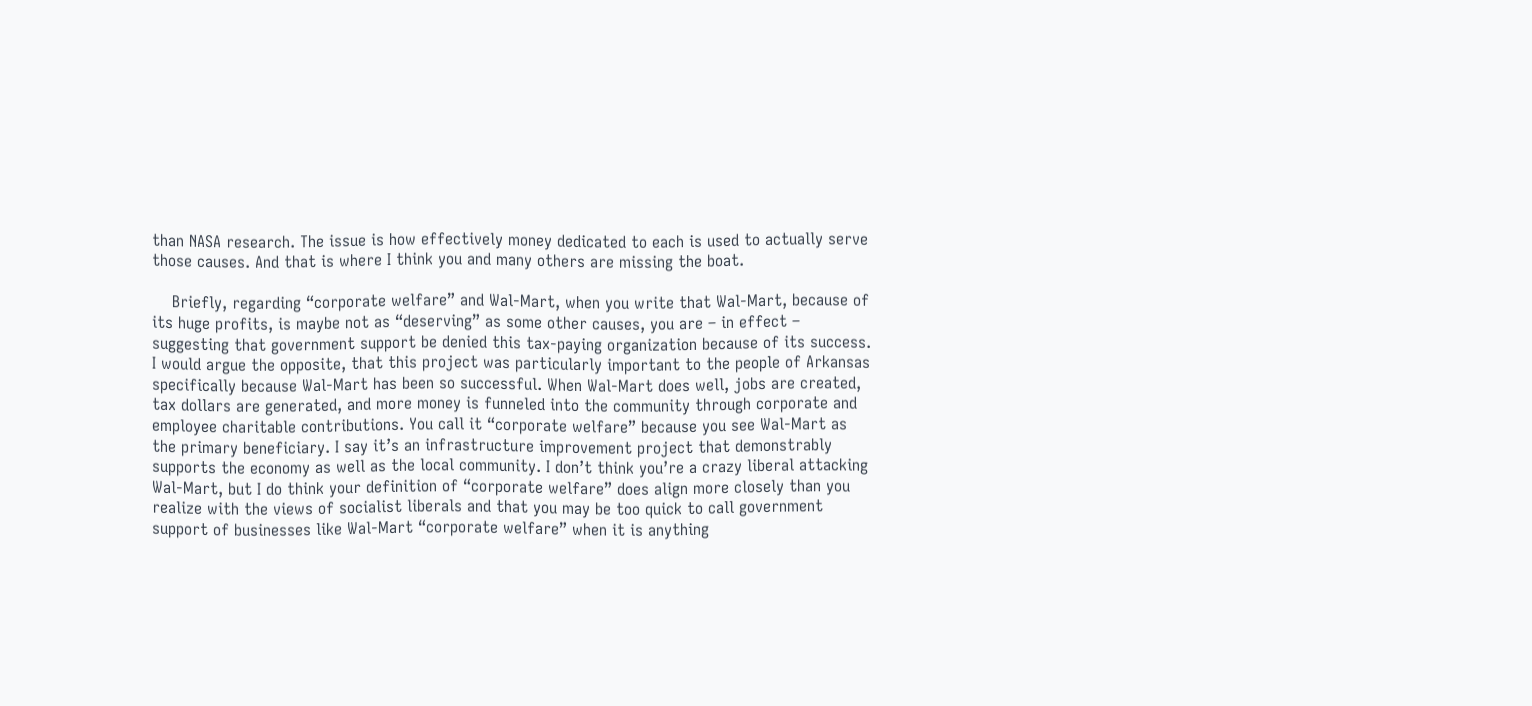than NASA research. The issue is how effectively money dedicated to each is used to actually serve those causes. And that is where I think you and many others are missing the boat.

    Briefly, regarding “corporate welfare” and Wal-Mart, when you write that Wal-Mart, because of its huge profits, is maybe not as “deserving” as some other causes, you are – in effect – suggesting that government support be denied this tax-paying organization because of its success. I would argue the opposite, that this project was particularly important to the people of Arkansas specifically because Wal-Mart has been so successful. When Wal-Mart does well, jobs are created, tax dollars are generated, and more money is funneled into the community through corporate and employee charitable contributions. You call it “corporate welfare” because you see Wal-Mart as the primary beneficiary. I say it’s an infrastructure improvement project that demonstrably supports the economy as well as the local community. I don’t think you’re a crazy liberal attacking Wal-Mart, but I do think your definition of “corporate welfare” does align more closely than you realize with the views of socialist liberals and that you may be too quick to call government support of businesses like Wal-Mart “corporate welfare” when it is anything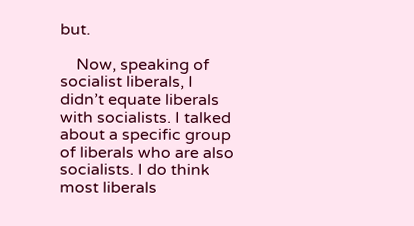but.

    Now, speaking of socialist liberals, I didn’t equate liberals with socialists. I talked about a specific group of liberals who are also socialists. I do think most liberals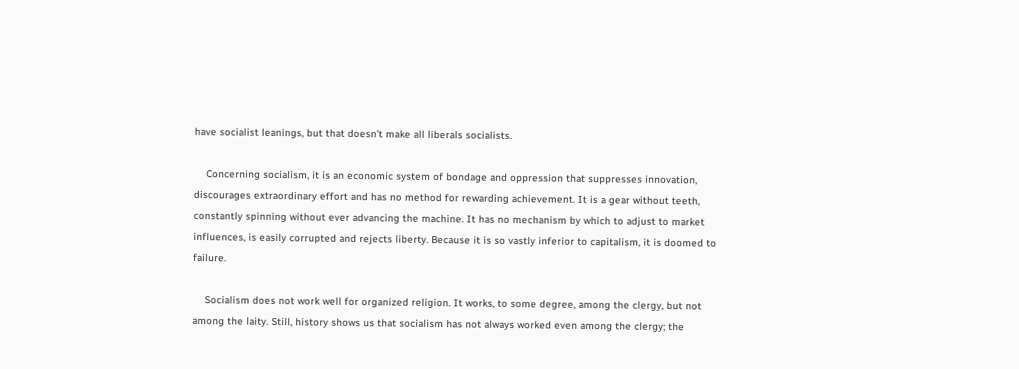have socialist leanings, but that doesn’t make all liberals socialists.

    Concerning socialism, it is an economic system of bondage and oppression that suppresses innovation, discourages extraordinary effort and has no method for rewarding achievement. It is a gear without teeth, constantly spinning without ever advancing the machine. It has no mechanism by which to adjust to market influences, is easily corrupted and rejects liberty. Because it is so vastly inferior to capitalism, it is doomed to failure.

    Socialism does not work well for organized religion. It works, to some degree, among the clergy, but not among the laity. Still, history shows us that socialism has not always worked even among the clergy; the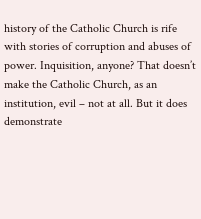history of the Catholic Church is rife with stories of corruption and abuses of power. Inquisition, anyone? That doesn’t make the Catholic Church, as an institution, evil – not at all. But it does demonstrate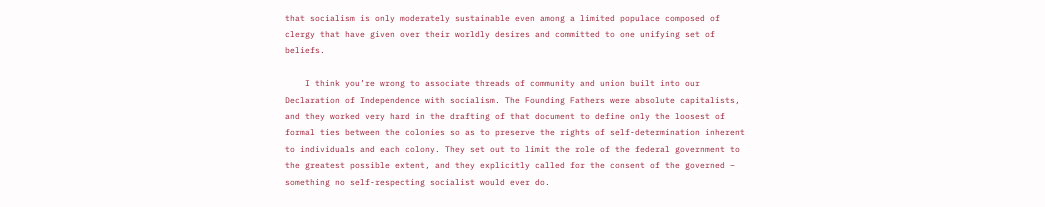that socialism is only moderately sustainable even among a limited populace composed of clergy that have given over their worldly desires and committed to one unifying set of beliefs.

    I think you’re wrong to associate threads of community and union built into our Declaration of Independence with socialism. The Founding Fathers were absolute capitalists, and they worked very hard in the drafting of that document to define only the loosest of formal ties between the colonies so as to preserve the rights of self-determination inherent to individuals and each colony. They set out to limit the role of the federal government to the greatest possible extent, and they explicitly called for the consent of the governed – something no self-respecting socialist would ever do.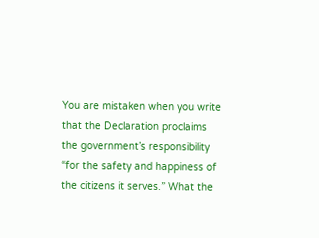You are mistaken when you write that the Declaration proclaims the government’s responsibility “for the safety and happiness of the citizens it serves.” What the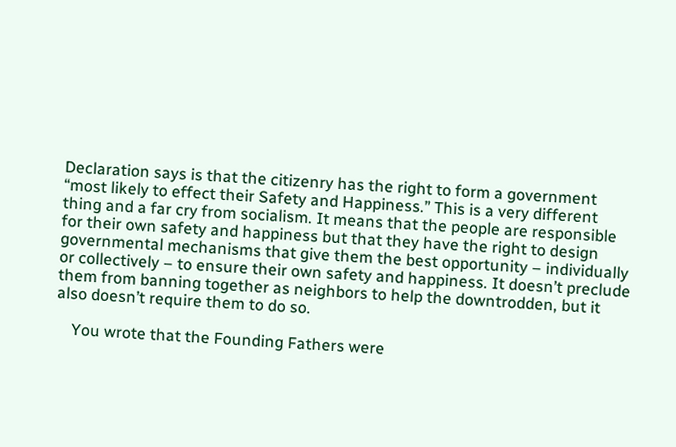Declaration says is that the citizenry has the right to form a government “most likely to effect their Safety and Happiness.” This is a very different thing and a far cry from socialism. It means that the people are responsible for their own safety and happiness but that they have the right to design governmental mechanisms that give them the best opportunity – individually or collectively – to ensure their own safety and happiness. It doesn’t preclude them from banning together as neighbors to help the downtrodden, but it also doesn’t require them to do so.

    You wrote that the Founding Fathers were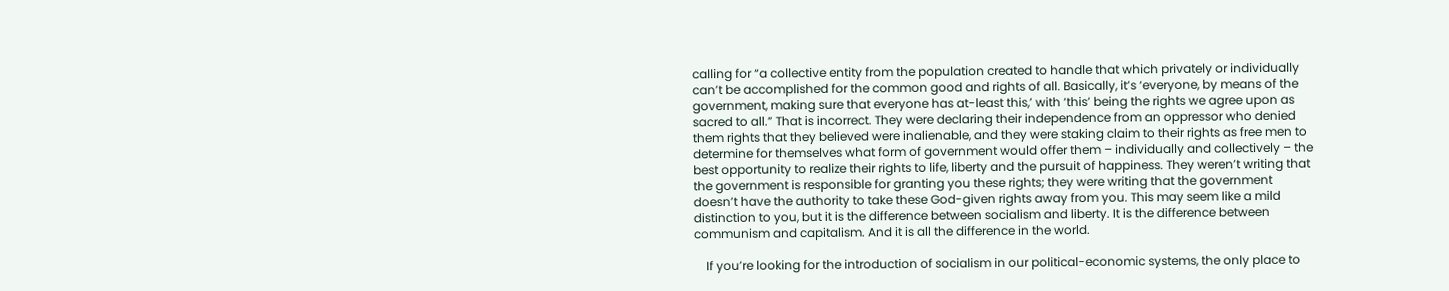calling for “a collective entity from the population created to handle that which privately or individually can’t be accomplished for the common good and rights of all. Basically, it’s ‘everyone, by means of the government, making sure that everyone has at-least this,’ with ‘this’ being the rights we agree upon as sacred to all.” That is incorrect. They were declaring their independence from an oppressor who denied them rights that they believed were inalienable, and they were staking claim to their rights as free men to determine for themselves what form of government would offer them – individually and collectively – the best opportunity to realize their rights to life, liberty and the pursuit of happiness. They weren’t writing that the government is responsible for granting you these rights; they were writing that the government doesn’t have the authority to take these God-given rights away from you. This may seem like a mild distinction to you, but it is the difference between socialism and liberty. It is the difference between communism and capitalism. And it is all the difference in the world.

    If you’re looking for the introduction of socialism in our political-economic systems, the only place to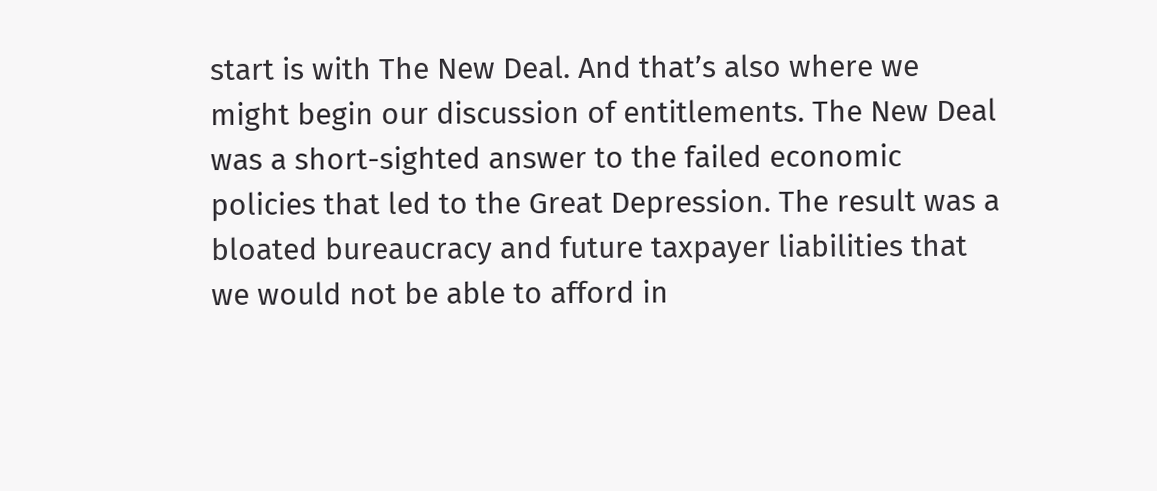start is with The New Deal. And that’s also where we might begin our discussion of entitlements. The New Deal was a short-sighted answer to the failed economic policies that led to the Great Depression. The result was a bloated bureaucracy and future taxpayer liabilities that we would not be able to afford in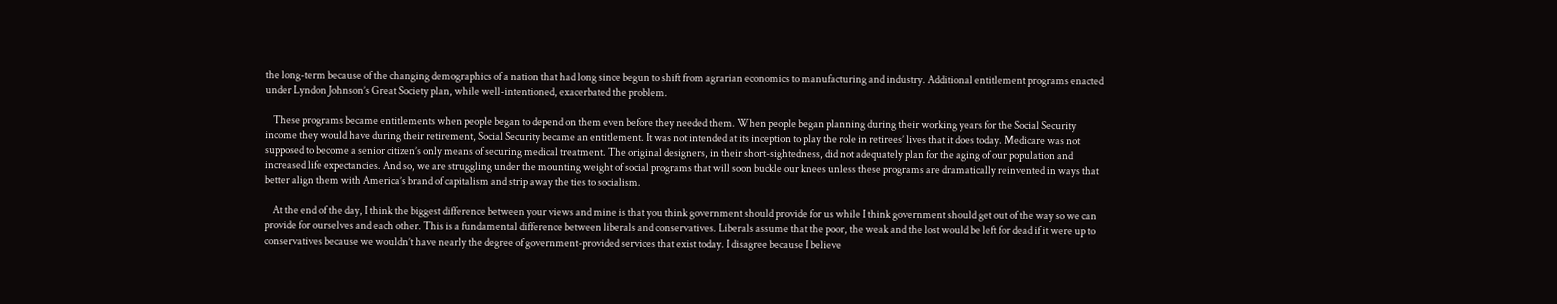the long-term because of the changing demographics of a nation that had long since begun to shift from agrarian economics to manufacturing and industry. Additional entitlement programs enacted under Lyndon Johnson’s Great Society plan, while well-intentioned, exacerbated the problem.

    These programs became entitlements when people began to depend on them even before they needed them. When people began planning during their working years for the Social Security income they would have during their retirement, Social Security became an entitlement. It was not intended at its inception to play the role in retirees’ lives that it does today. Medicare was not supposed to become a senior citizen’s only means of securing medical treatment. The original designers, in their short-sightedness, did not adequately plan for the aging of our population and increased life expectancies. And so, we are struggling under the mounting weight of social programs that will soon buckle our knees unless these programs are dramatically reinvented in ways that better align them with America’s brand of capitalism and strip away the ties to socialism.

    At the end of the day, I think the biggest difference between your views and mine is that you think government should provide for us while I think government should get out of the way so we can provide for ourselves and each other. This is a fundamental difference between liberals and conservatives. Liberals assume that the poor, the weak and the lost would be left for dead if it were up to conservatives because we wouldn’t have nearly the degree of government-provided services that exist today. I disagree because I believe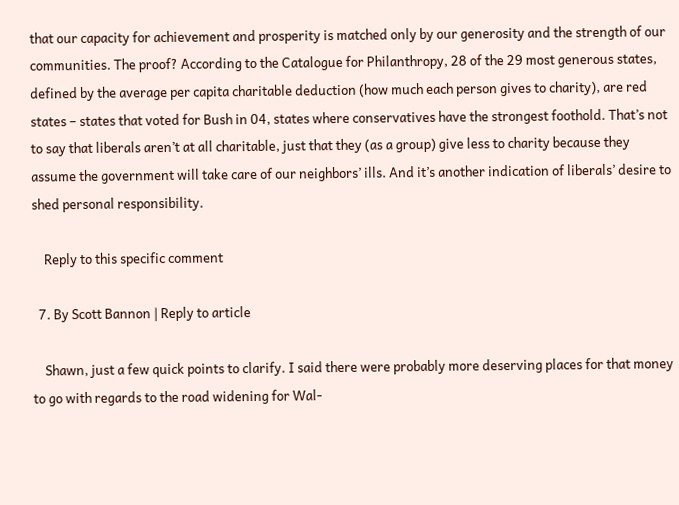that our capacity for achievement and prosperity is matched only by our generosity and the strength of our communities. The proof? According to the Catalogue for Philanthropy, 28 of the 29 most generous states, defined by the average per capita charitable deduction (how much each person gives to charity), are red states – states that voted for Bush in 04, states where conservatives have the strongest foothold. That’s not to say that liberals aren’t at all charitable, just that they (as a group) give less to charity because they assume the government will take care of our neighbors’ ills. And it’s another indication of liberals’ desire to shed personal responsibility.

    Reply to this specific comment

  7. By Scott Bannon | Reply to article

    Shawn, just a few quick points to clarify. I said there were probably more deserving places for that money to go with regards to the road widening for Wal-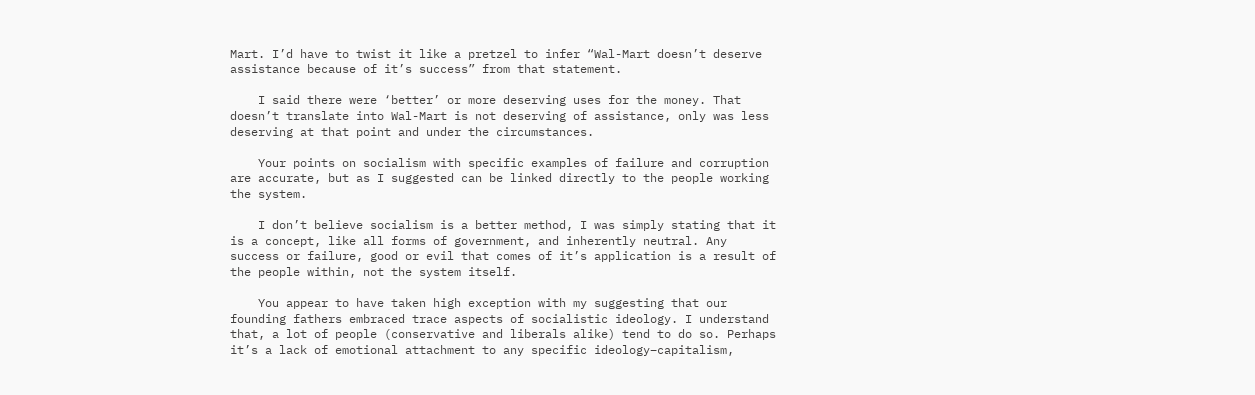Mart. I’d have to twist it like a pretzel to infer “Wal-Mart doesn’t deserve assistance because of it’s success” from that statement.

    I said there were ‘better’ or more deserving uses for the money. That doesn’t translate into Wal-Mart is not deserving of assistance, only was less deserving at that point and under the circumstances.

    Your points on socialism with specific examples of failure and corruption are accurate, but as I suggested can be linked directly to the people working the system.

    I don’t believe socialism is a better method, I was simply stating that it is a concept, like all forms of government, and inherently neutral. Any success or failure, good or evil that comes of it’s application is a result of the people within, not the system itself.

    You appear to have taken high exception with my suggesting that our founding fathers embraced trace aspects of socialistic ideology. I understand that, a lot of people (conservative and liberals alike) tend to do so. Perhaps it’s a lack of emotional attachment to any specific ideology–capitalism,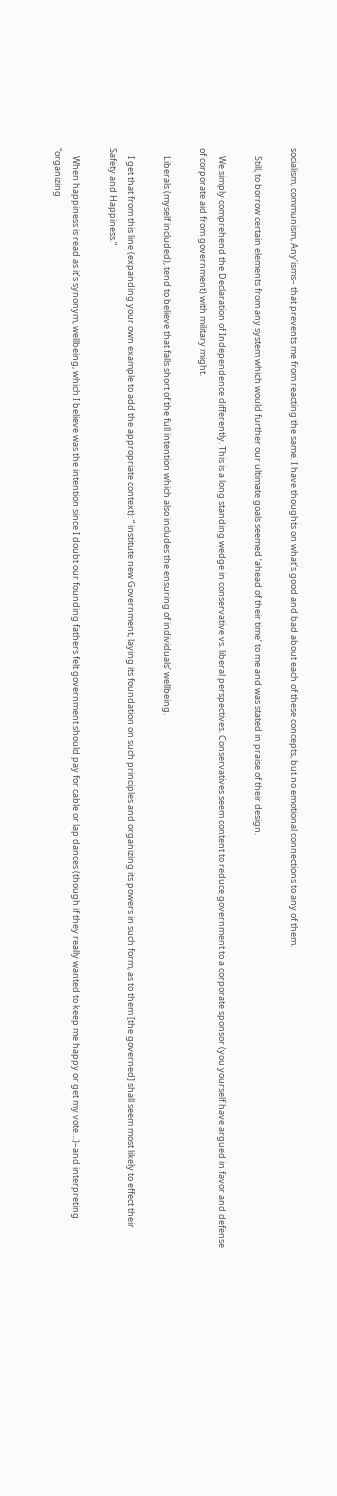socialism, communism, Any’isms– that prevents me from reacting the same. I have thoughts on what’s good and bad about each of these concepts, but no emotional connections to any of them.

    Still, to borrow certain elements from any system which would further our ultimate goals seemed ‘ahead of their time’ to me and was stated in praise of their design.

    We simply comprehend the Declaration of Independence differently. This is a long standing wedge in conservative vs. liberal perspectives. Conservatives seem content to reduce government to a corporate sponsor (you yourself have argued in favor and defense of corporate aid from government) with military might.

    Liberals (myself included), tend to believe that falls short of the full intention which also includes the ensuring of individuals’ wellbeing.

    I get that from this line (expanding your own example to add the appropriate context): “ institute new Government, laying its foundation on such principles and organizing its powers in such form, as to them [the governed] shall seem most likely to effect their Safety and Happiness.”

    When happiness is read as it’s synonym, wellbeing, which I believe was the intention since I doubt our founding fathers felt government should pay for cable or lap dances (though if they really wanted to keep me happy or get my vote…)–and interpreting “organizing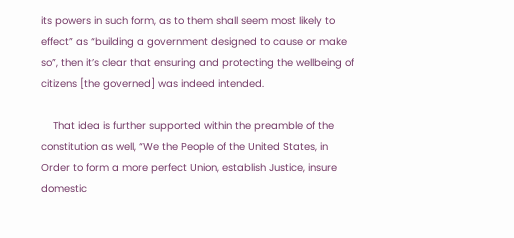its powers in such form, as to them shall seem most likely to effect” as “building a government designed to cause or make so”, then it’s clear that ensuring and protecting the wellbeing of citizens [the governed] was indeed intended.

    That idea is further supported within the preamble of the constitution as well, “We the People of the United States, in Order to form a more perfect Union, establish Justice, insure domestic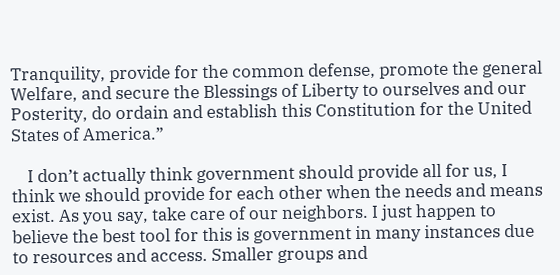Tranquility, provide for the common defense, promote the general Welfare, and secure the Blessings of Liberty to ourselves and our Posterity, do ordain and establish this Constitution for the United States of America.”

    I don’t actually think government should provide all for us, I think we should provide for each other when the needs and means exist. As you say, take care of our neighbors. I just happen to believe the best tool for this is government in many instances due to resources and access. Smaller groups and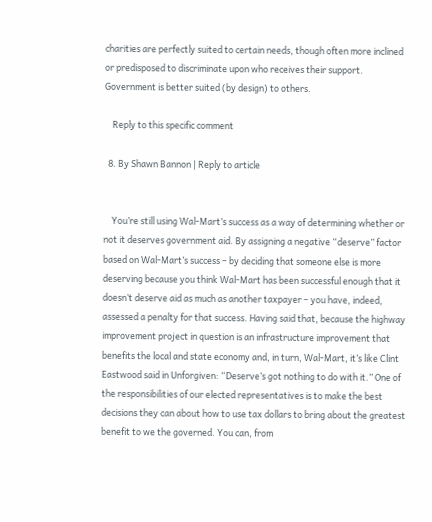charities are perfectly suited to certain needs, though often more inclined or predisposed to discriminate upon who receives their support. Government is better suited (by design) to others.

    Reply to this specific comment

  8. By Shawn Bannon | Reply to article


    You’re still using Wal-Mart’s success as a way of determining whether or not it deserves government aid. By assigning a negative “deserve” factor based on Wal-Mart’s success – by deciding that someone else is more deserving because you think Wal-Mart has been successful enough that it doesn’t deserve aid as much as another taxpayer – you have, indeed, assessed a penalty for that success. Having said that, because the highway improvement project in question is an infrastructure improvement that benefits the local and state economy and, in turn, Wal-Mart, it’s like Clint Eastwood said in Unforgiven: “Deserve’s got nothing to do with it.” One of the responsibilities of our elected representatives is to make the best decisions they can about how to use tax dollars to bring about the greatest benefit to we the governed. You can, from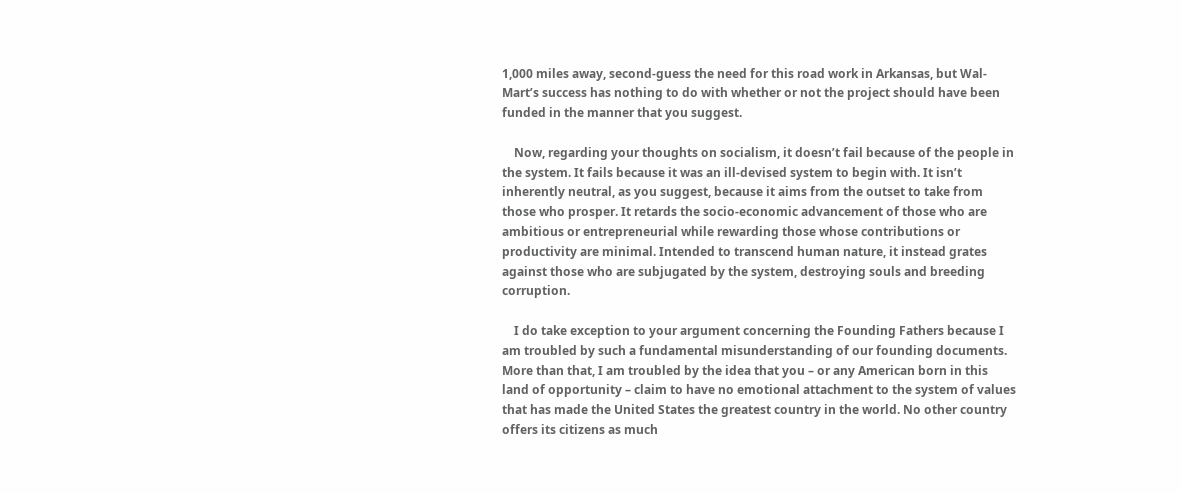1,000 miles away, second-guess the need for this road work in Arkansas, but Wal-Mart’s success has nothing to do with whether or not the project should have been funded in the manner that you suggest.

    Now, regarding your thoughts on socialism, it doesn’t fail because of the people in the system. It fails because it was an ill-devised system to begin with. It isn’t inherently neutral, as you suggest, because it aims from the outset to take from those who prosper. It retards the socio-economic advancement of those who are ambitious or entrepreneurial while rewarding those whose contributions or productivity are minimal. Intended to transcend human nature, it instead grates against those who are subjugated by the system, destroying souls and breeding corruption.

    I do take exception to your argument concerning the Founding Fathers because I am troubled by such a fundamental misunderstanding of our founding documents. More than that, I am troubled by the idea that you – or any American born in this land of opportunity – claim to have no emotional attachment to the system of values that has made the United States the greatest country in the world. No other country offers its citizens as much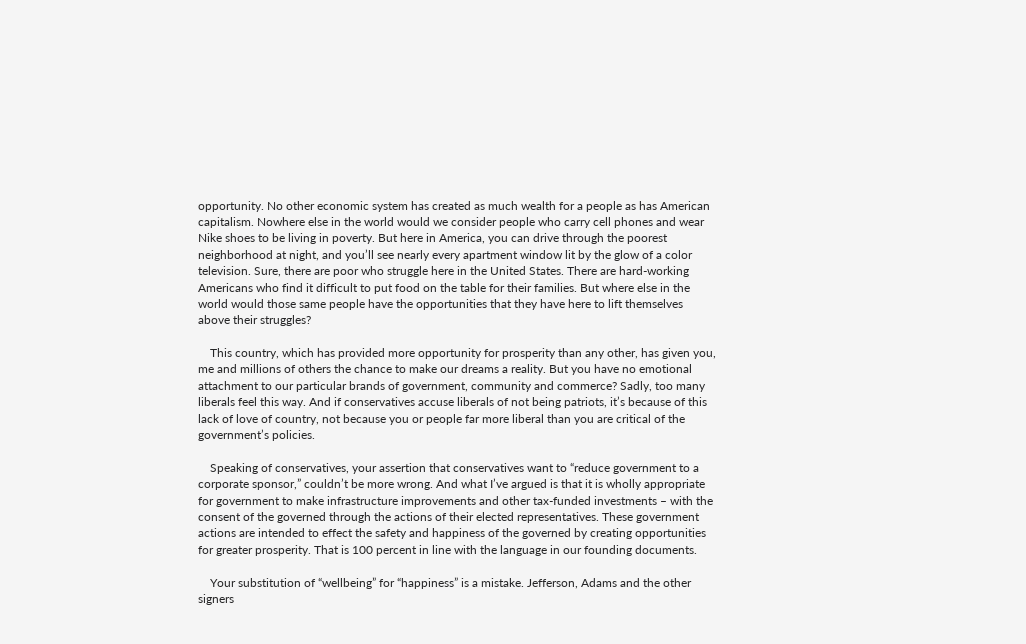opportunity. No other economic system has created as much wealth for a people as has American capitalism. Nowhere else in the world would we consider people who carry cell phones and wear Nike shoes to be living in poverty. But here in America, you can drive through the poorest neighborhood at night, and you’ll see nearly every apartment window lit by the glow of a color television. Sure, there are poor who struggle here in the United States. There are hard-working Americans who find it difficult to put food on the table for their families. But where else in the world would those same people have the opportunities that they have here to lift themselves above their struggles?

    This country, which has provided more opportunity for prosperity than any other, has given you, me and millions of others the chance to make our dreams a reality. But you have no emotional attachment to our particular brands of government, community and commerce? Sadly, too many liberals feel this way. And if conservatives accuse liberals of not being patriots, it’s because of this lack of love of country, not because you or people far more liberal than you are critical of the government’s policies.

    Speaking of conservatives, your assertion that conservatives want to “reduce government to a corporate sponsor,” couldn’t be more wrong. And what I’ve argued is that it is wholly appropriate for government to make infrastructure improvements and other tax-funded investments – with the consent of the governed through the actions of their elected representatives. These government actions are intended to effect the safety and happiness of the governed by creating opportunities for greater prosperity. That is 100 percent in line with the language in our founding documents.

    Your substitution of “wellbeing” for “happiness” is a mistake. Jefferson, Adams and the other signers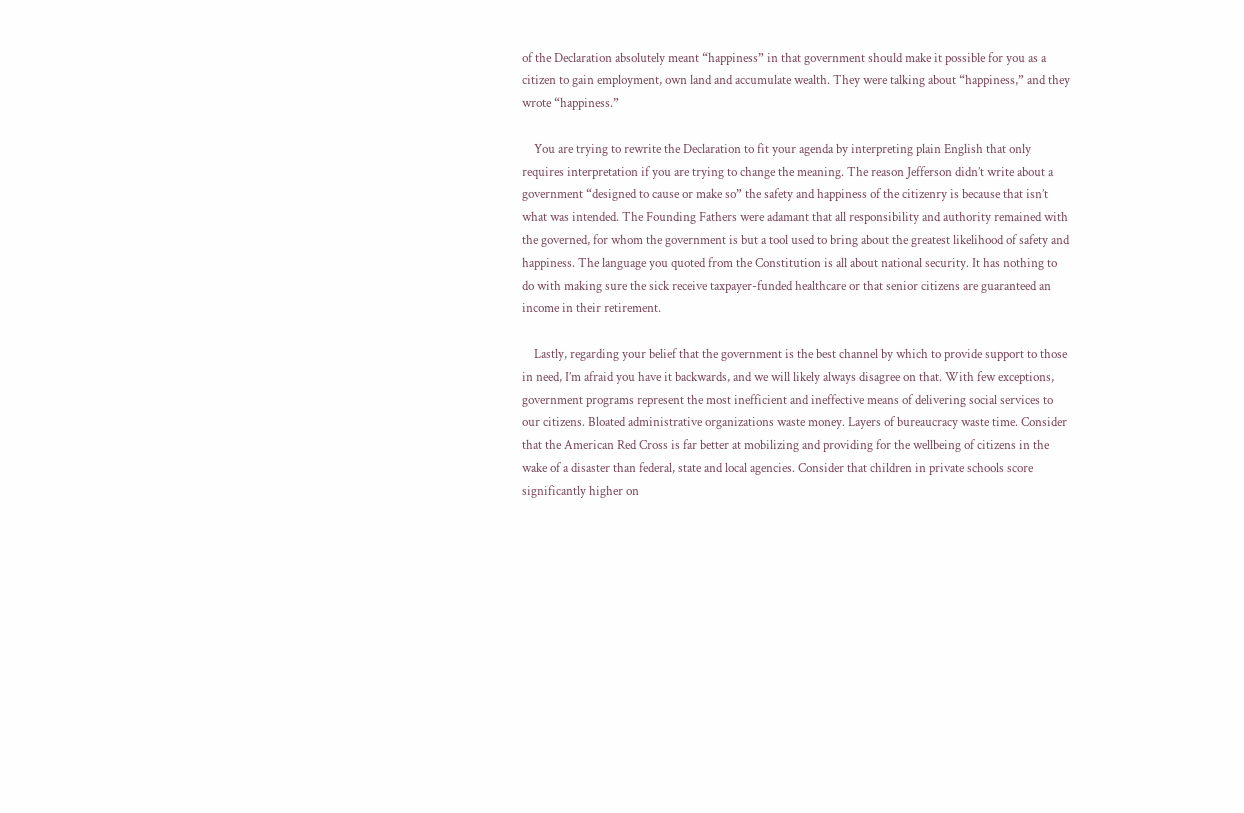of the Declaration absolutely meant “happiness” in that government should make it possible for you as a citizen to gain employment, own land and accumulate wealth. They were talking about “happiness,” and they wrote “happiness.”

    You are trying to rewrite the Declaration to fit your agenda by interpreting plain English that only requires interpretation if you are trying to change the meaning. The reason Jefferson didn’t write about a government “designed to cause or make so” the safety and happiness of the citizenry is because that isn’t what was intended. The Founding Fathers were adamant that all responsibility and authority remained with the governed, for whom the government is but a tool used to bring about the greatest likelihood of safety and happiness. The language you quoted from the Constitution is all about national security. It has nothing to do with making sure the sick receive taxpayer-funded healthcare or that senior citizens are guaranteed an income in their retirement.

    Lastly, regarding your belief that the government is the best channel by which to provide support to those in need, I’m afraid you have it backwards, and we will likely always disagree on that. With few exceptions, government programs represent the most inefficient and ineffective means of delivering social services to our citizens. Bloated administrative organizations waste money. Layers of bureaucracy waste time. Consider that the American Red Cross is far better at mobilizing and providing for the wellbeing of citizens in the wake of a disaster than federal, state and local agencies. Consider that children in private schools score significantly higher on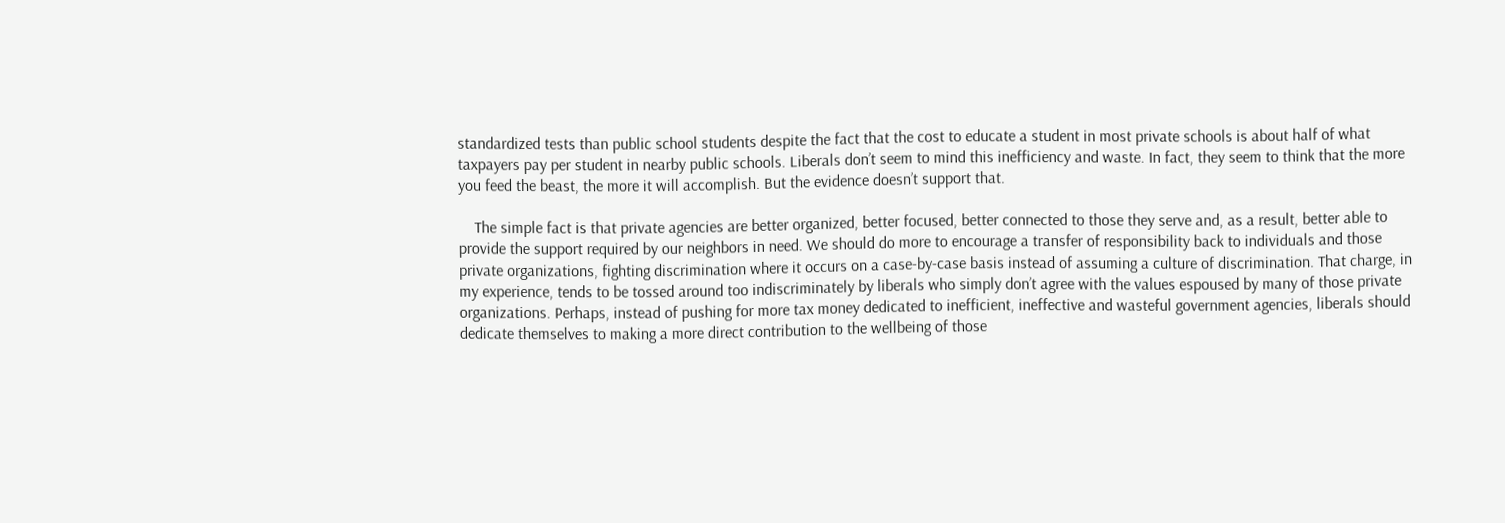standardized tests than public school students despite the fact that the cost to educate a student in most private schools is about half of what taxpayers pay per student in nearby public schools. Liberals don’t seem to mind this inefficiency and waste. In fact, they seem to think that the more you feed the beast, the more it will accomplish. But the evidence doesn’t support that.

    The simple fact is that private agencies are better organized, better focused, better connected to those they serve and, as a result, better able to provide the support required by our neighbors in need. We should do more to encourage a transfer of responsibility back to individuals and those private organizations, fighting discrimination where it occurs on a case-by-case basis instead of assuming a culture of discrimination. That charge, in my experience, tends to be tossed around too indiscriminately by liberals who simply don’t agree with the values espoused by many of those private organizations. Perhaps, instead of pushing for more tax money dedicated to inefficient, ineffective and wasteful government agencies, liberals should dedicate themselves to making a more direct contribution to the wellbeing of those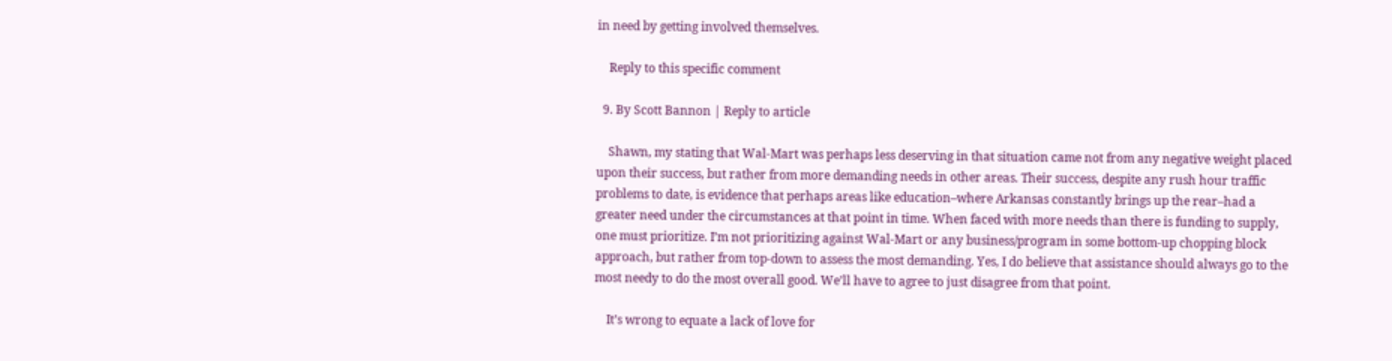in need by getting involved themselves.

    Reply to this specific comment

  9. By Scott Bannon | Reply to article

    Shawn, my stating that Wal-Mart was perhaps less deserving in that situation came not from any negative weight placed upon their success, but rather from more demanding needs in other areas. Their success, despite any rush hour traffic problems to date, is evidence that perhaps areas like education–where Arkansas constantly brings up the rear–had a greater need under the circumstances at that point in time. When faced with more needs than there is funding to supply, one must prioritize. I’m not prioritizing against Wal-Mart or any business/program in some bottom-up chopping block approach, but rather from top-down to assess the most demanding. Yes, I do believe that assistance should always go to the most needy to do the most overall good. We’ll have to agree to just disagree from that point.

    It’s wrong to equate a lack of love for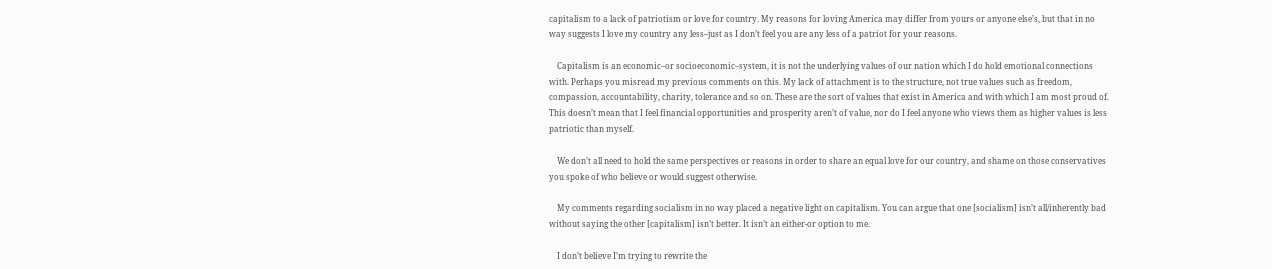capitalism to a lack of patriotism or love for country. My reasons for loving America may differ from yours or anyone else’s, but that in no way suggests I love my country any less–just as I don’t feel you are any less of a patriot for your reasons.

    Capitalism is an economic–or socioeconomic–system, it is not the underlying values of our nation which I do hold emotional connections with. Perhaps you misread my previous comments on this. My lack of attachment is to the structure, not true values such as freedom, compassion, accountability, charity, tolerance and so on. These are the sort of values that exist in America and with which I am most proud of. This doesn’t mean that I feel financial opportunities and prosperity aren’t of value, nor do I feel anyone who views them as higher values is less patriotic than myself.

    We don’t all need to hold the same perspectives or reasons in order to share an equal love for our country, and shame on those conservatives you spoke of who believe or would suggest otherwise.

    My comments regarding socialism in no way placed a negative light on capitalism. You can argue that one [socialism] isn’t all/inherently bad without saying the other [capitalism] isn’t better. It isn’t an either-or option to me.

    I don’t believe I’m trying to rewrite the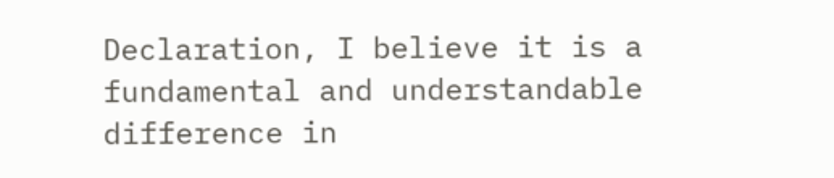Declaration, I believe it is a fundamental and understandable difference in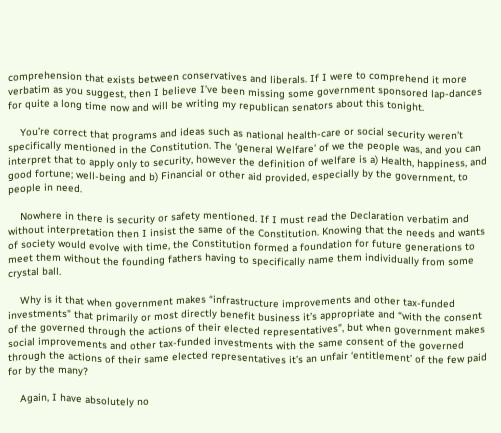comprehension that exists between conservatives and liberals. If I were to comprehend it more verbatim as you suggest, then I believe I’ve been missing some government sponsored lap-dances for quite a long time now and will be writing my republican senators about this tonight.

    You’re correct that programs and ideas such as national health-care or social security weren’t specifically mentioned in the Constitution. The ‘general Welfare’ of we the people was, and you can interpret that to apply only to security, however the definition of welfare is a) Health, happiness, and good fortune; well-being and b) Financial or other aid provided, especially by the government, to people in need.

    Nowhere in there is security or safety mentioned. If I must read the Declaration verbatim and without interpretation then I insist the same of the Constitution. Knowing that the needs and wants of society would evolve with time, the Constitution formed a foundation for future generations to meet them without the founding fathers having to specifically name them individually from some crystal ball.

    Why is it that when government makes “infrastructure improvements and other tax-funded investments” that primarily or most directly benefit business it’s appropriate and “with the consent of the governed through the actions of their elected representatives”, but when government makes social improvements and other tax-funded investments with the same consent of the governed through the actions of their same elected representatives it’s an unfair ‘entitlement’ of the few paid for by the many?

    Again, I have absolutely no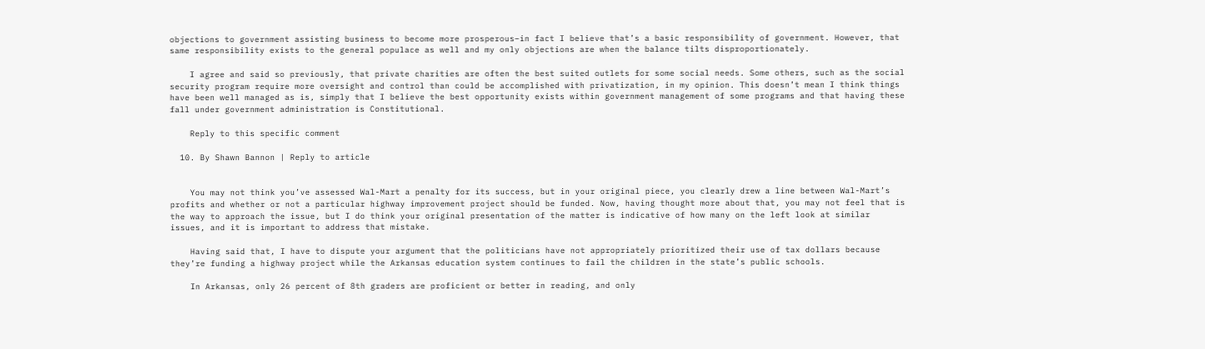objections to government assisting business to become more prosperous–in fact I believe that’s a basic responsibility of government. However, that same responsibility exists to the general populace as well and my only objections are when the balance tilts disproportionately.

    I agree and said so previously, that private charities are often the best suited outlets for some social needs. Some others, such as the social security program require more oversight and control than could be accomplished with privatization, in my opinion. This doesn’t mean I think things have been well managed as is, simply that I believe the best opportunity exists within government management of some programs and that having these fall under government administration is Constitutional.

    Reply to this specific comment

  10. By Shawn Bannon | Reply to article


    You may not think you’ve assessed Wal-Mart a penalty for its success, but in your original piece, you clearly drew a line between Wal-Mart’s profits and whether or not a particular highway improvement project should be funded. Now, having thought more about that, you may not feel that is the way to approach the issue, but I do think your original presentation of the matter is indicative of how many on the left look at similar issues, and it is important to address that mistake.

    Having said that, I have to dispute your argument that the politicians have not appropriately prioritized their use of tax dollars because they’re funding a highway project while the Arkansas education system continues to fail the children in the state’s public schools.

    In Arkansas, only 26 percent of 8th graders are proficient or better in reading, and only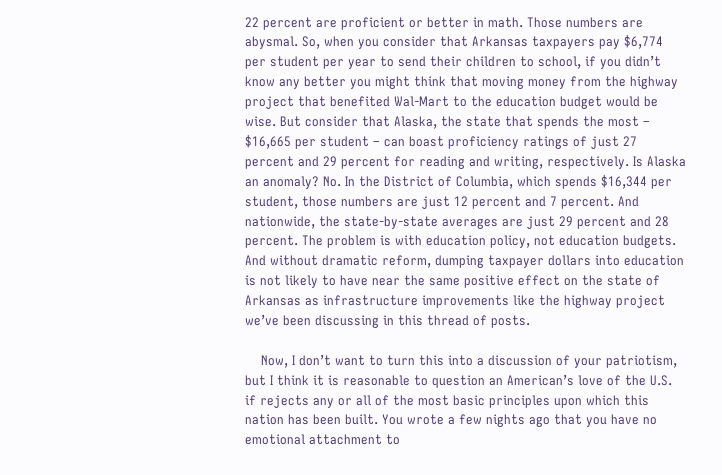22 percent are proficient or better in math. Those numbers are abysmal. So, when you consider that Arkansas taxpayers pay $6,774 per student per year to send their children to school, if you didn’t know any better you might think that moving money from the highway project that benefited Wal-Mart to the education budget would be wise. But consider that Alaska, the state that spends the most – $16,665 per student – can boast proficiency ratings of just 27 percent and 29 percent for reading and writing, respectively. Is Alaska an anomaly? No. In the District of Columbia, which spends $16,344 per student, those numbers are just 12 percent and 7 percent. And nationwide, the state-by-state averages are just 29 percent and 28 percent. The problem is with education policy, not education budgets. And without dramatic reform, dumping taxpayer dollars into education is not likely to have near the same positive effect on the state of Arkansas as infrastructure improvements like the highway project we’ve been discussing in this thread of posts.

    Now, I don’t want to turn this into a discussion of your patriotism, but I think it is reasonable to question an American’s love of the U.S. if rejects any or all of the most basic principles upon which this nation has been built. You wrote a few nights ago that you have no emotional attachment to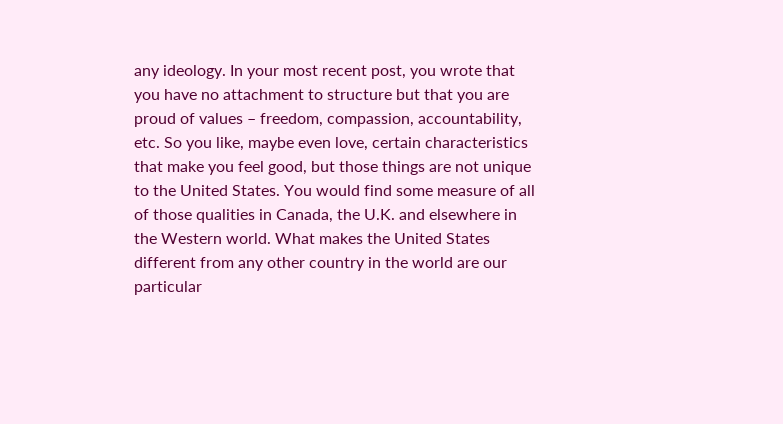any ideology. In your most recent post, you wrote that you have no attachment to structure but that you are proud of values – freedom, compassion, accountability, etc. So you like, maybe even love, certain characteristics that make you feel good, but those things are not unique to the United States. You would find some measure of all of those qualities in Canada, the U.K. and elsewhere in the Western world. What makes the United States different from any other country in the world are our particular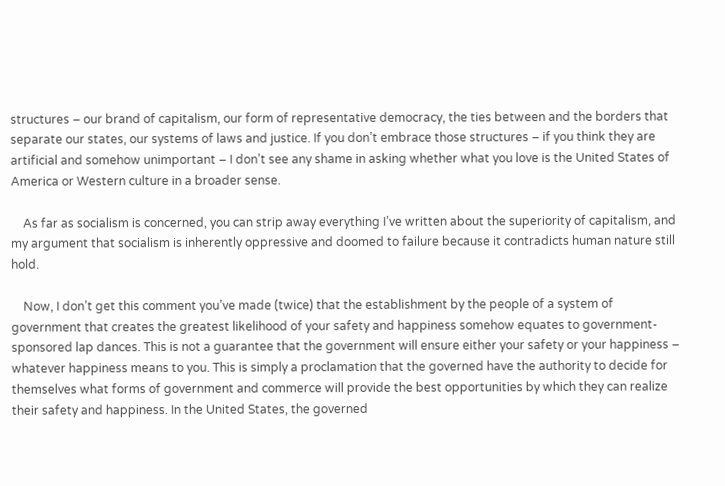structures – our brand of capitalism, our form of representative democracy, the ties between and the borders that separate our states, our systems of laws and justice. If you don’t embrace those structures – if you think they are artificial and somehow unimportant – I don’t see any shame in asking whether what you love is the United States of America or Western culture in a broader sense.

    As far as socialism is concerned, you can strip away everything I’ve written about the superiority of capitalism, and my argument that socialism is inherently oppressive and doomed to failure because it contradicts human nature still hold.

    Now, I don’t get this comment you’ve made (twice) that the establishment by the people of a system of government that creates the greatest likelihood of your safety and happiness somehow equates to government-sponsored lap dances. This is not a guarantee that the government will ensure either your safety or your happiness – whatever happiness means to you. This is simply a proclamation that the governed have the authority to decide for themselves what forms of government and commerce will provide the best opportunities by which they can realize their safety and happiness. In the United States, the governed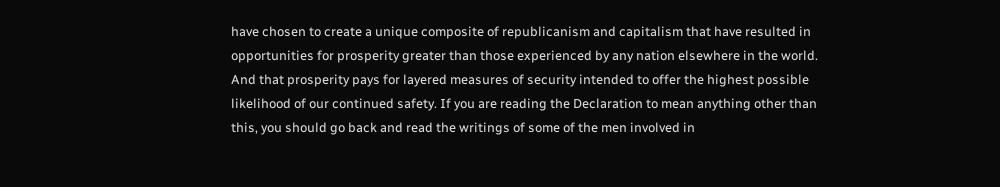have chosen to create a unique composite of republicanism and capitalism that have resulted in opportunities for prosperity greater than those experienced by any nation elsewhere in the world. And that prosperity pays for layered measures of security intended to offer the highest possible likelihood of our continued safety. If you are reading the Declaration to mean anything other than this, you should go back and read the writings of some of the men involved in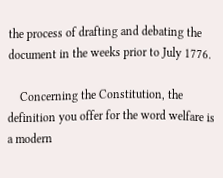the process of drafting and debating the document in the weeks prior to July 1776.

    Concerning the Constitution, the definition you offer for the word welfare is a modern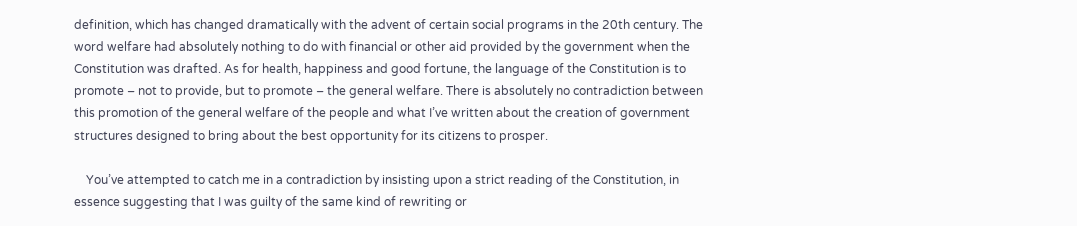definition, which has changed dramatically with the advent of certain social programs in the 20th century. The word welfare had absolutely nothing to do with financial or other aid provided by the government when the Constitution was drafted. As for health, happiness and good fortune, the language of the Constitution is to promote – not to provide, but to promote – the general welfare. There is absolutely no contradiction between this promotion of the general welfare of the people and what I’ve written about the creation of government structures designed to bring about the best opportunity for its citizens to prosper.

    You’ve attempted to catch me in a contradiction by insisting upon a strict reading of the Constitution, in essence suggesting that I was guilty of the same kind of rewriting or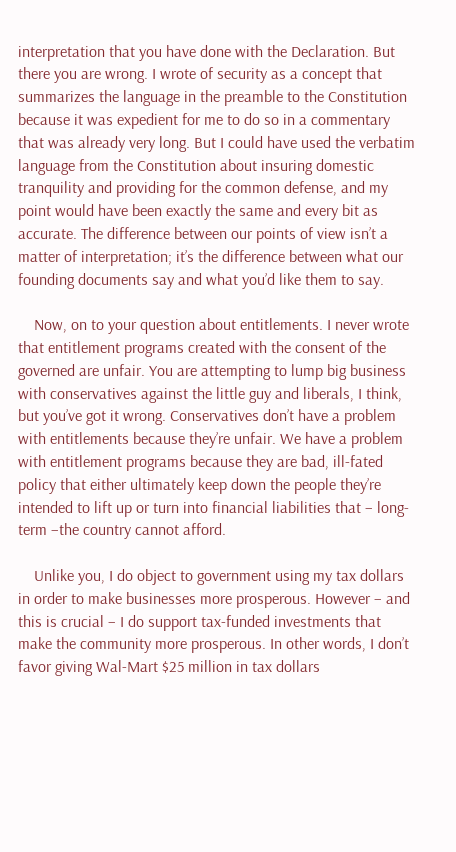interpretation that you have done with the Declaration. But there you are wrong. I wrote of security as a concept that summarizes the language in the preamble to the Constitution because it was expedient for me to do so in a commentary that was already very long. But I could have used the verbatim language from the Constitution about insuring domestic tranquility and providing for the common defense, and my point would have been exactly the same and every bit as accurate. The difference between our points of view isn’t a matter of interpretation; it’s the difference between what our founding documents say and what you’d like them to say.

    Now, on to your question about entitlements. I never wrote that entitlement programs created with the consent of the governed are unfair. You are attempting to lump big business with conservatives against the little guy and liberals, I think, but you’ve got it wrong. Conservatives don’t have a problem with entitlements because they’re unfair. We have a problem with entitlement programs because they are bad, ill-fated policy that either ultimately keep down the people they’re intended to lift up or turn into financial liabilities that – long-term –the country cannot afford.

    Unlike you, I do object to government using my tax dollars in order to make businesses more prosperous. However – and this is crucial – I do support tax-funded investments that make the community more prosperous. In other words, I don’t favor giving Wal-Mart $25 million in tax dollars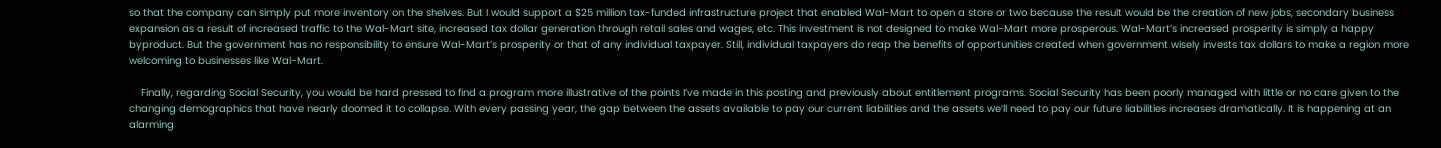so that the company can simply put more inventory on the shelves. But I would support a $25 million tax-funded infrastructure project that enabled Wal-Mart to open a store or two because the result would be the creation of new jobs, secondary business expansion as a result of increased traffic to the Wal-Mart site, increased tax dollar generation through retail sales and wages, etc. This investment is not designed to make Wal-Mart more prosperous. Wal-Mart’s increased prosperity is simply a happy byproduct. But the government has no responsibility to ensure Wal-Mart’s prosperity or that of any individual taxpayer. Still, individual taxpayers do reap the benefits of opportunities created when government wisely invests tax dollars to make a region more welcoming to businesses like Wal-Mart.

    Finally, regarding Social Security, you would be hard pressed to find a program more illustrative of the points I’ve made in this posting and previously about entitlement programs. Social Security has been poorly managed with little or no care given to the changing demographics that have nearly doomed it to collapse. With every passing year, the gap between the assets available to pay our current liabilities and the assets we’ll need to pay our future liabilities increases dramatically. It is happening at an alarming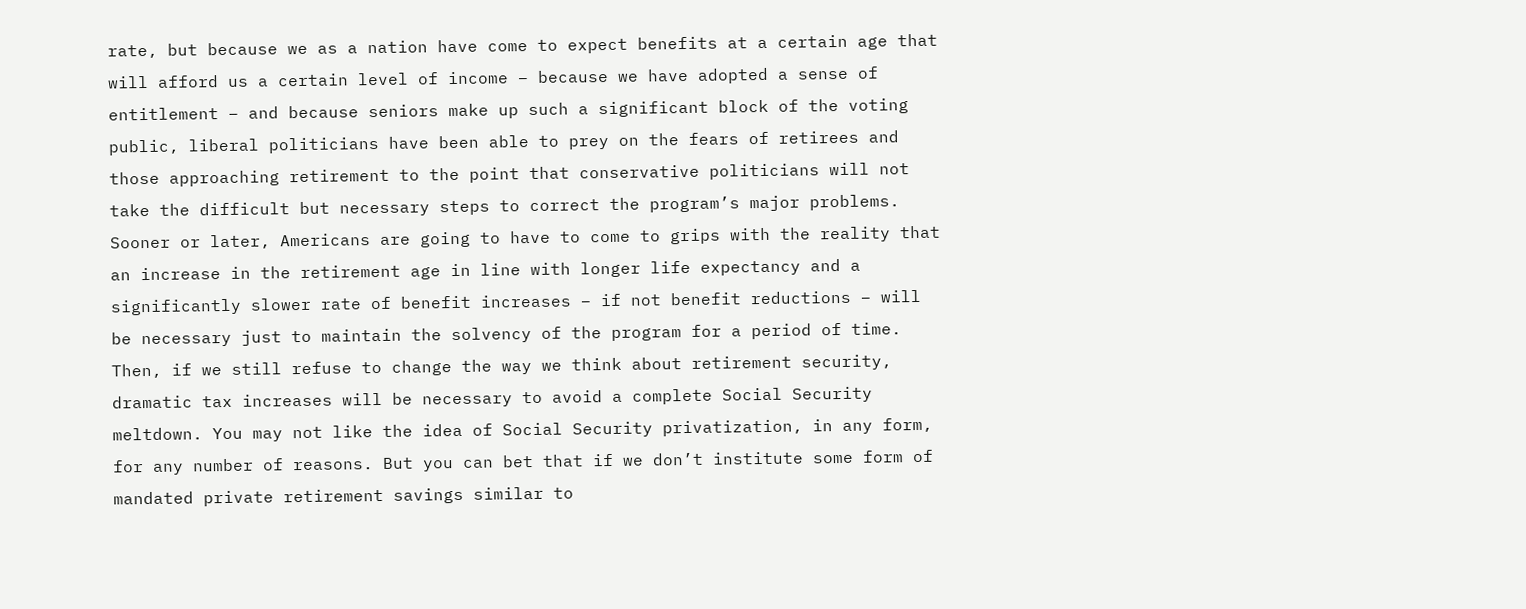rate, but because we as a nation have come to expect benefits at a certain age that will afford us a certain level of income – because we have adopted a sense of entitlement – and because seniors make up such a significant block of the voting public, liberal politicians have been able to prey on the fears of retirees and those approaching retirement to the point that conservative politicians will not take the difficult but necessary steps to correct the program’s major problems. Sooner or later, Americans are going to have to come to grips with the reality that an increase in the retirement age in line with longer life expectancy and a significantly slower rate of benefit increases – if not benefit reductions – will be necessary just to maintain the solvency of the program for a period of time. Then, if we still refuse to change the way we think about retirement security, dramatic tax increases will be necessary to avoid a complete Social Security meltdown. You may not like the idea of Social Security privatization, in any form, for any number of reasons. But you can bet that if we don’t institute some form of mandated private retirement savings similar to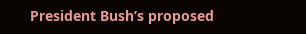President Bush’s proposed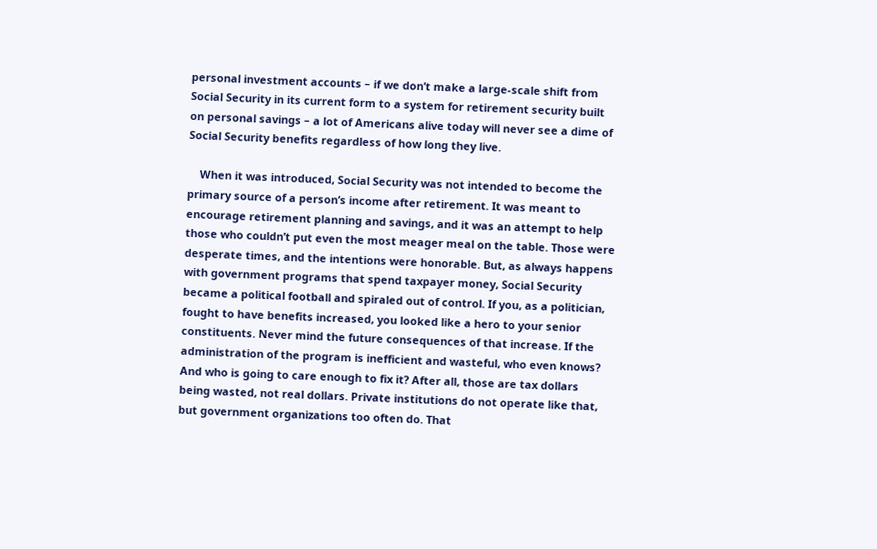personal investment accounts – if we don’t make a large-scale shift from Social Security in its current form to a system for retirement security built on personal savings – a lot of Americans alive today will never see a dime of Social Security benefits regardless of how long they live.

    When it was introduced, Social Security was not intended to become the primary source of a person’s income after retirement. It was meant to encourage retirement planning and savings, and it was an attempt to help those who couldn’t put even the most meager meal on the table. Those were desperate times, and the intentions were honorable. But, as always happens with government programs that spend taxpayer money, Social Security became a political football and spiraled out of control. If you, as a politician, fought to have benefits increased, you looked like a hero to your senior constituents. Never mind the future consequences of that increase. If the administration of the program is inefficient and wasteful, who even knows? And who is going to care enough to fix it? After all, those are tax dollars being wasted, not real dollars. Private institutions do not operate like that, but government organizations too often do. That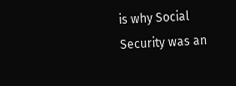is why Social Security was an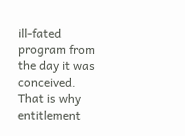ill-fated program from the day it was conceived. That is why entitlement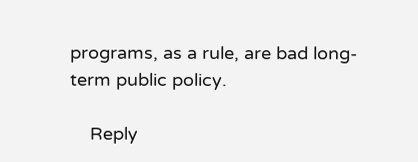programs, as a rule, are bad long-term public policy.

    Reply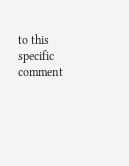to this specific comment